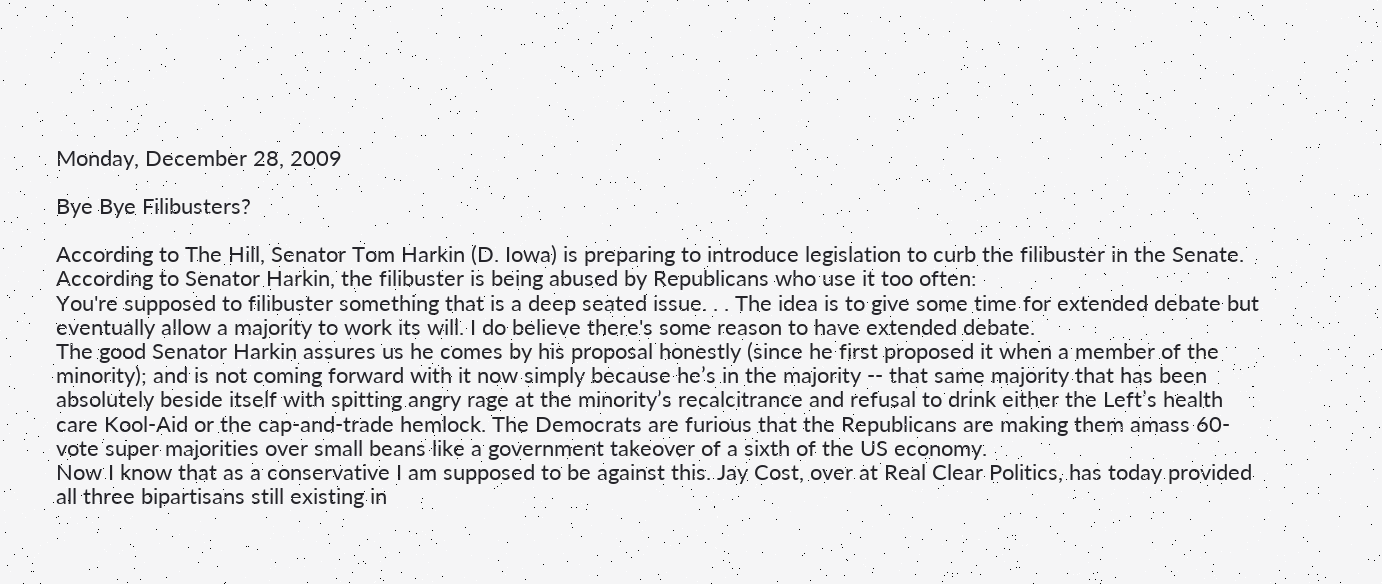Monday, December 28, 2009

Bye Bye Filibusters?

According to The Hill, Senator Tom Harkin (D. Iowa) is preparing to introduce legislation to curb the filibuster in the Senate. According to Senator Harkin, the filibuster is being abused by Republicans who use it too often:
You're supposed to filibuster something that is a deep seated issue. . . The idea is to give some time for extended debate but eventually allow a majority to work its will. I do believe there's some reason to have extended debate.
The good Senator Harkin assures us he comes by his proposal honestly (since he first proposed it when a member of the minority); and is not coming forward with it now simply because he’s in the majority -- that same majority that has been absolutely beside itself with spitting angry rage at the minority’s recalcitrance and refusal to drink either the Left’s health care Kool-Aid or the cap-and-trade hemlock. The Democrats are furious that the Republicans are making them amass 60-vote super majorities over small beans like a government takeover of a sixth of the US economy.
Now I know that as a conservative I am supposed to be against this. Jay Cost, over at Real Clear Politics, has today provided all three bipartisans still existing in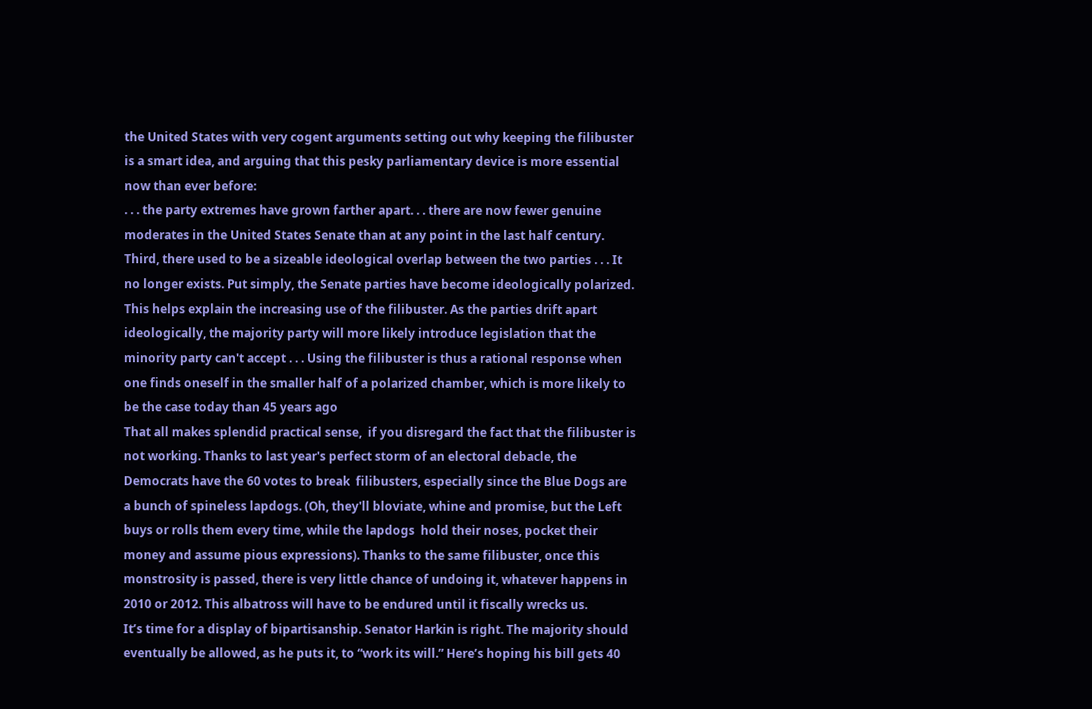the United States with very cogent arguments setting out why keeping the filibuster is a smart idea, and arguing that this pesky parliamentary device is more essential now than ever before:
. . . the party extremes have grown farther apart. . . there are now fewer genuine moderates in the United States Senate than at any point in the last half century. Third, there used to be a sizeable ideological overlap between the two parties . . . It no longer exists. Put simply, the Senate parties have become ideologically polarized.
This helps explain the increasing use of the filibuster. As the parties drift apart ideologically, the majority party will more likely introduce legislation that the minority party can't accept . . . Using the filibuster is thus a rational response when one finds oneself in the smaller half of a polarized chamber, which is more likely to be the case today than 45 years ago
That all makes splendid practical sense,  if you disregard the fact that the filibuster is not working. Thanks to last year's perfect storm of an electoral debacle, the Democrats have the 60 votes to break  filibusters, especially since the Blue Dogs are a bunch of spineless lapdogs. (Oh, they'll bloviate, whine and promise, but the Left buys or rolls them every time, while the lapdogs  hold their noses, pocket their money and assume pious expressions). Thanks to the same filibuster, once this monstrosity is passed, there is very little chance of undoing it, whatever happens in 2010 or 2012. This albatross will have to be endured until it fiscally wrecks us.
It’s time for a display of bipartisanship. Senator Harkin is right. The majority should eventually be allowed, as he puts it, to “work its will.” Here’s hoping his bill gets 40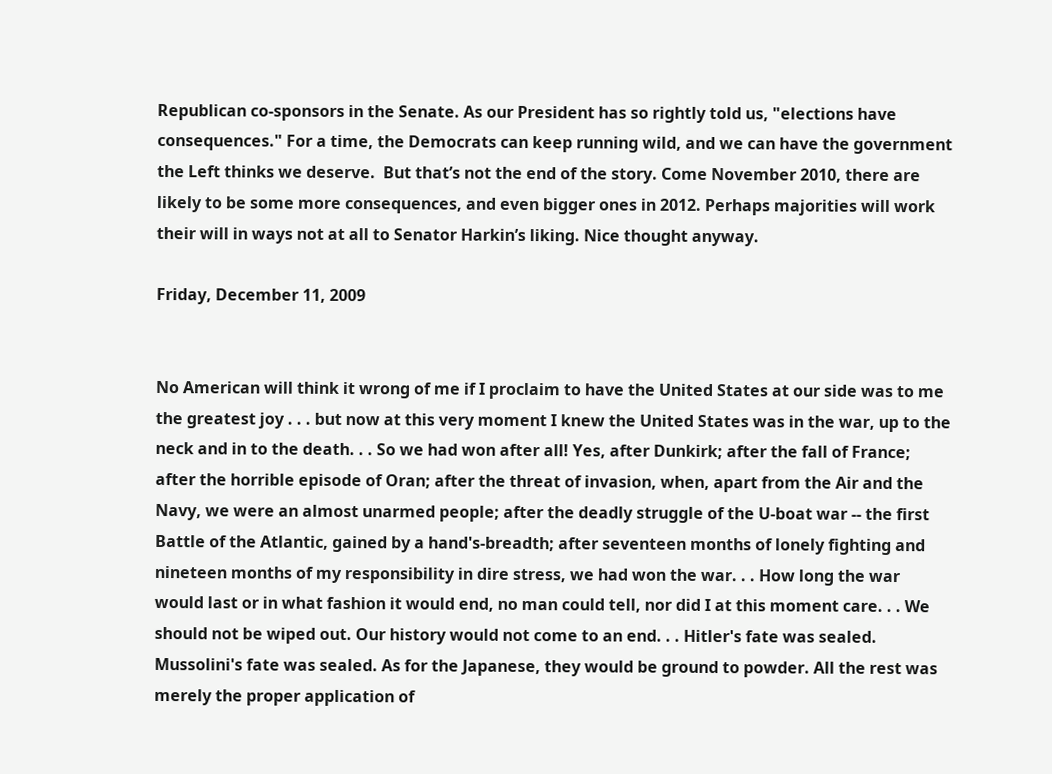Republican co-sponsors in the Senate. As our President has so rightly told us, "elections have consequences." For a time, the Democrats can keep running wild, and we can have the government the Left thinks we deserve.  But that’s not the end of the story. Come November 2010, there are likely to be some more consequences, and even bigger ones in 2012. Perhaps majorities will work their will in ways not at all to Senator Harkin’s liking. Nice thought anyway.

Friday, December 11, 2009


No American will think it wrong of me if I proclaim to have the United States at our side was to me the greatest joy . . . but now at this very moment I knew the United States was in the war, up to the neck and in to the death. . . So we had won after all! Yes, after Dunkirk; after the fall of France; after the horrible episode of Oran; after the threat of invasion, when, apart from the Air and the Navy, we were an almost unarmed people; after the deadly struggle of the U-boat war -- the first Battle of the Atlantic, gained by a hand's-breadth; after seventeen months of lonely fighting and nineteen months of my responsibility in dire stress, we had won the war. . . How long the war would last or in what fashion it would end, no man could tell, nor did I at this moment care. . . We should not be wiped out. Our history would not come to an end. . . Hitler's fate was sealed. Mussolini's fate was sealed. As for the Japanese, they would be ground to powder. All the rest was merely the proper application of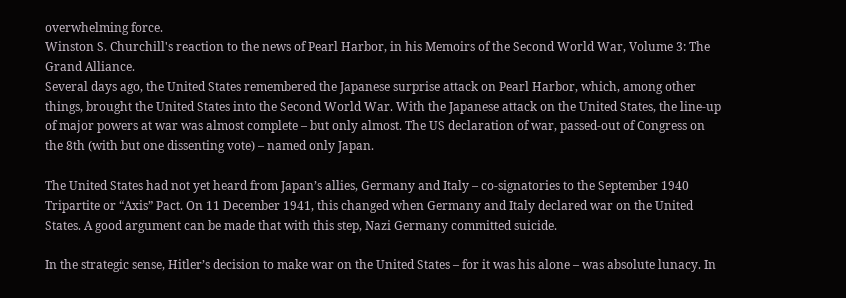overwhelming force.
Winston S. Churchill's reaction to the news of Pearl Harbor, in his Memoirs of the Second World War, Volume 3: The Grand Alliance.
Several days ago, the United States remembered the Japanese surprise attack on Pearl Harbor, which, among other things, brought the United States into the Second World War. With the Japanese attack on the United States, the line-up of major powers at war was almost complete – but only almost. The US declaration of war, passed-out of Congress on the 8th (with but one dissenting vote) – named only Japan.

The United States had not yet heard from Japan’s allies, Germany and Italy – co-signatories to the September 1940 Tripartite or “Axis” Pact. On 11 December 1941, this changed when Germany and Italy declared war on the United States. A good argument can be made that with this step, Nazi Germany committed suicide.

In the strategic sense, Hitler’s decision to make war on the United States – for it was his alone – was absolute lunacy. In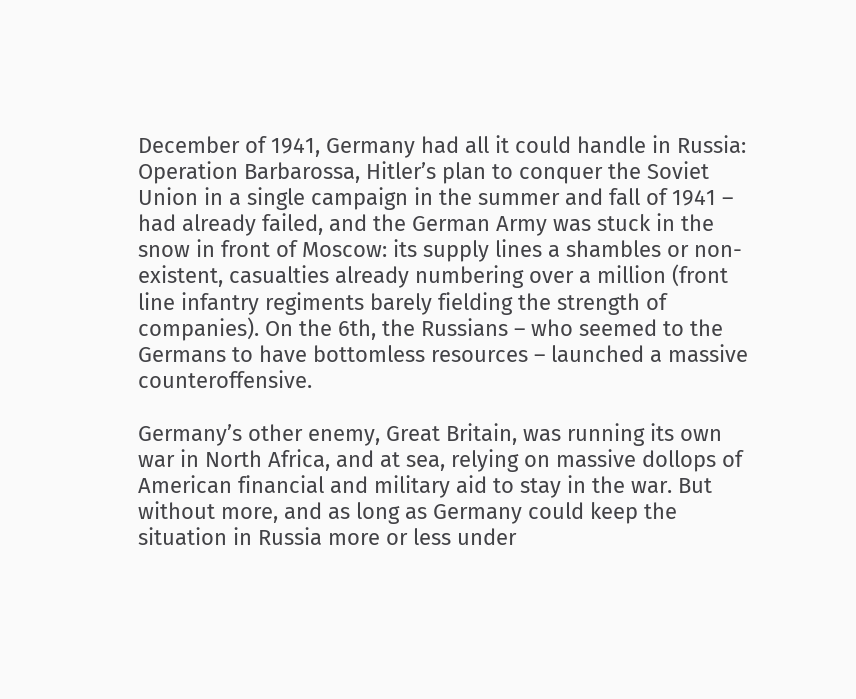December of 1941, Germany had all it could handle in Russia: Operation Barbarossa, Hitler’s plan to conquer the Soviet Union in a single campaign in the summer and fall of 1941 – had already failed, and the German Army was stuck in the snow in front of Moscow: its supply lines a shambles or non-existent, casualties already numbering over a million (front line infantry regiments barely fielding the strength of companies). On the 6th, the Russians – who seemed to the Germans to have bottomless resources – launched a massive counteroffensive.

Germany’s other enemy, Great Britain, was running its own war in North Africa, and at sea, relying on massive dollops of American financial and military aid to stay in the war. But without more, and as long as Germany could keep the situation in Russia more or less under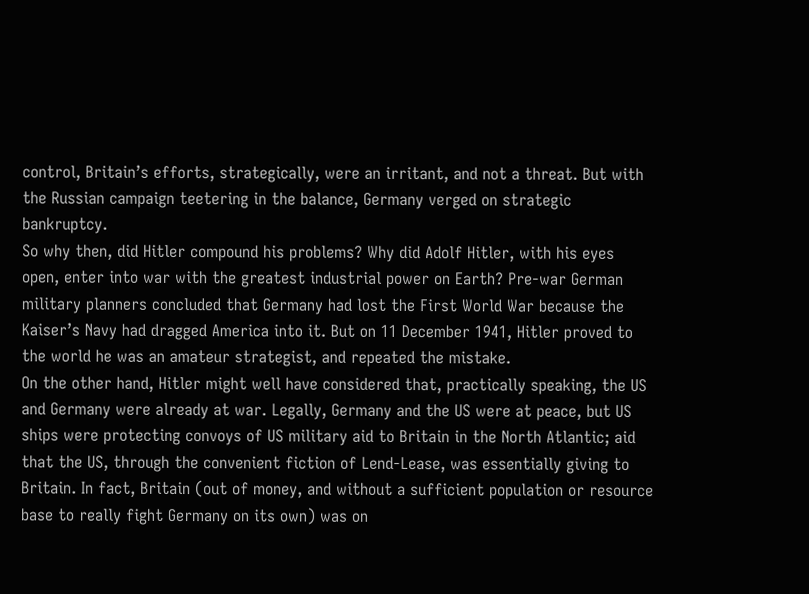control, Britain’s efforts, strategically, were an irritant, and not a threat. But with the Russian campaign teetering in the balance, Germany verged on strategic bankruptcy.
So why then, did Hitler compound his problems? Why did Adolf Hitler, with his eyes open, enter into war with the greatest industrial power on Earth? Pre-war German military planners concluded that Germany had lost the First World War because the Kaiser’s Navy had dragged America into it. But on 11 December 1941, Hitler proved to the world he was an amateur strategist, and repeated the mistake.
On the other hand, Hitler might well have considered that, practically speaking, the US and Germany were already at war. Legally, Germany and the US were at peace, but US ships were protecting convoys of US military aid to Britain in the North Atlantic; aid that the US, through the convenient fiction of Lend-Lease, was essentially giving to Britain. In fact, Britain (out of money, and without a sufficient population or resource base to really fight Germany on its own) was on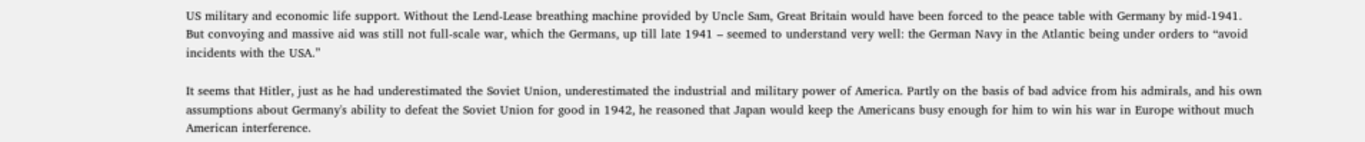US military and economic life support. Without the Lend-Lease breathing machine provided by Uncle Sam, Great Britain would have been forced to the peace table with Germany by mid-1941.
But convoying and massive aid was still not full-scale war, which the Germans, up till late 1941 – seemed to understand very well: the German Navy in the Atlantic being under orders to “avoid incidents with the USA.”

It seems that Hitler, just as he had underestimated the Soviet Union, underestimated the industrial and military power of America. Partly on the basis of bad advice from his admirals, and his own assumptions about Germany's ability to defeat the Soviet Union for good in 1942, he reasoned that Japan would keep the Americans busy enough for him to win his war in Europe without much American interference.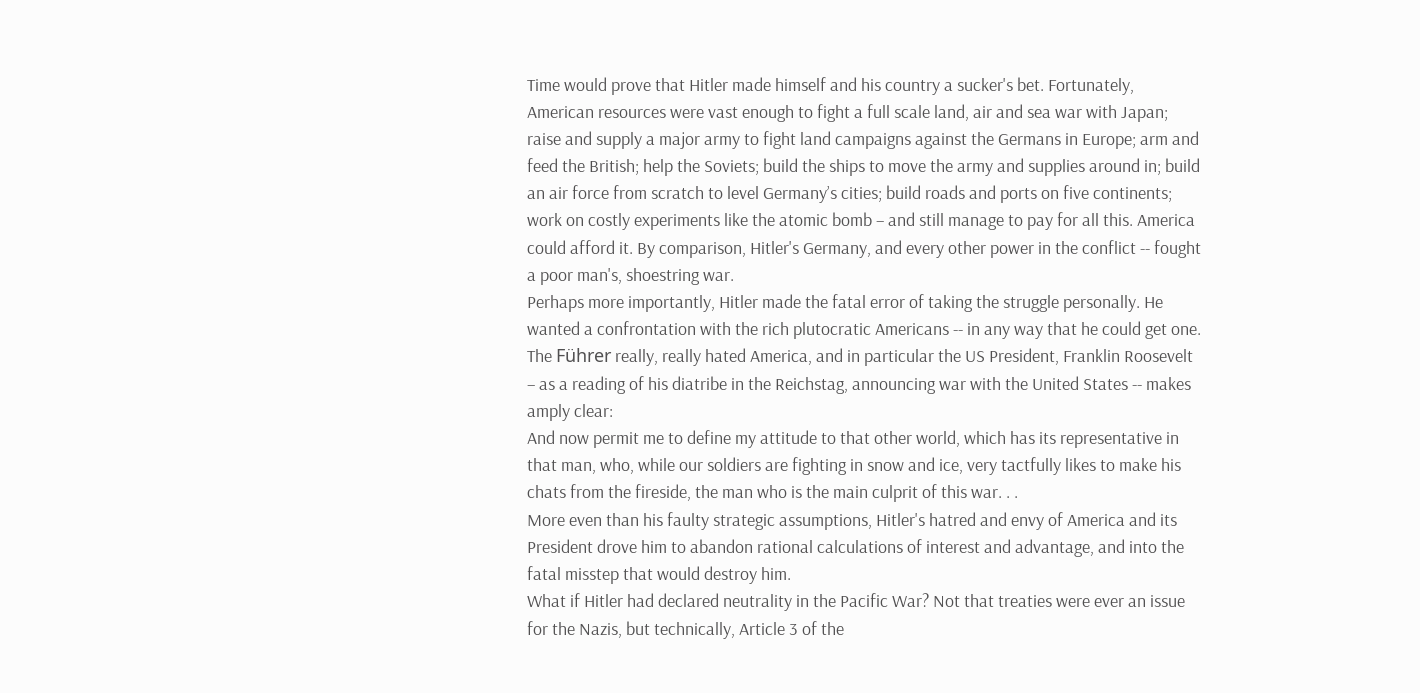Time would prove that Hitler made himself and his country a sucker's bet. Fortunately, American resources were vast enough to fight a full scale land, air and sea war with Japan; raise and supply a major army to fight land campaigns against the Germans in Europe; arm and feed the British; help the Soviets; build the ships to move the army and supplies around in; build an air force from scratch to level Germany’s cities; build roads and ports on five continents; work on costly experiments like the atomic bomb – and still manage to pay for all this. America could afford it. By comparison, Hitler's Germany, and every other power in the conflict -- fought a poor man's, shoestring war.
Perhaps more importantly, Hitler made the fatal error of taking the struggle personally. He wanted a confrontation with the rich plutocratic Americans -- in any way that he could get one. The Führer really, really hated America, and in particular the US President, Franklin Roosevelt – as a reading of his diatribe in the Reichstag, announcing war with the United States -- makes amply clear:
And now permit me to define my attitude to that other world, which has its representative in that man, who, while our soldiers are fighting in snow and ice, very tactfully likes to make his chats from the fireside, the man who is the main culprit of this war. . .
More even than his faulty strategic assumptions, Hitler's hatred and envy of America and its President drove him to abandon rational calculations of interest and advantage, and into the fatal misstep that would destroy him.
What if Hitler had declared neutrality in the Pacific War? Not that treaties were ever an issue for the Nazis, but technically, Article 3 of the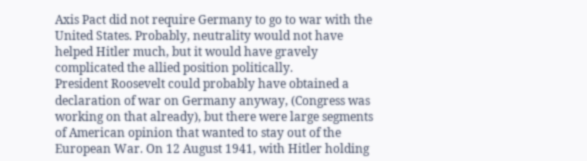Axis Pact did not require Germany to go to war with the United States. Probably, neutrality would not have helped Hitler much, but it would have gravely complicated the allied position politically.
President Roosevelt could probably have obtained a declaration of war on Germany anyway, (Congress was working on that already), but there were large segments of American opinion that wanted to stay out of the European War. On 12 August 1941, with Hitler holding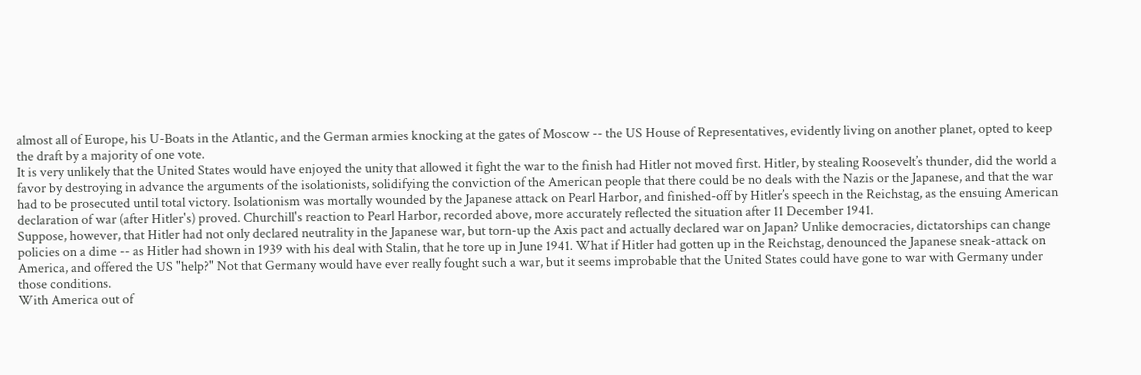almost all of Europe, his U-Boats in the Atlantic, and the German armies knocking at the gates of Moscow -- the US House of Representatives, evidently living on another planet, opted to keep the draft by a majority of one vote.
It is very unlikely that the United States would have enjoyed the unity that allowed it fight the war to the finish had Hitler not moved first. Hitler, by stealing Roosevelt’s thunder, did the world a favor by destroying in advance the arguments of the isolationists, solidifying the conviction of the American people that there could be no deals with the Nazis or the Japanese, and that the war had to be prosecuted until total victory. Isolationism was mortally wounded by the Japanese attack on Pearl Harbor, and finished-off by Hitler’s speech in the Reichstag, as the ensuing American declaration of war (after Hitler's) proved. Churchill's reaction to Pearl Harbor, recorded above, more accurately reflected the situation after 11 December 1941.
Suppose, however, that Hitler had not only declared neutrality in the Japanese war, but torn-up the Axis pact and actually declared war on Japan? Unlike democracies, dictatorships can change policies on a dime -- as Hitler had shown in 1939 with his deal with Stalin, that he tore up in June 1941. What if Hitler had gotten up in the Reichstag, denounced the Japanese sneak-attack on America, and offered the US "help?" Not that Germany would have ever really fought such a war, but it seems improbable that the United States could have gone to war with Germany under those conditions.
With America out of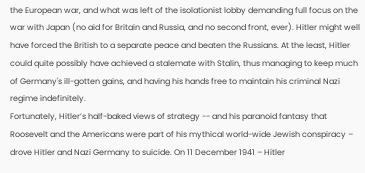the European war, and what was left of the isolationist lobby demanding full focus on the war with Japan (no aid for Britain and Russia, and no second front, ever). Hitler might well have forced the British to a separate peace and beaten the Russians. At the least, Hitler could quite possibly have achieved a stalemate with Stalin, thus managing to keep much of Germany's ill-gotten gains, and having his hands free to maintain his criminal Nazi regime indefinitely.
Fortunately, Hitler’s half-baked views of strategy -- and his paranoid fantasy that Roosevelt and the Americans were part of his mythical world-wide Jewish conspiracy – drove Hitler and Nazi Germany to suicide. On 11 December 1941 – Hitler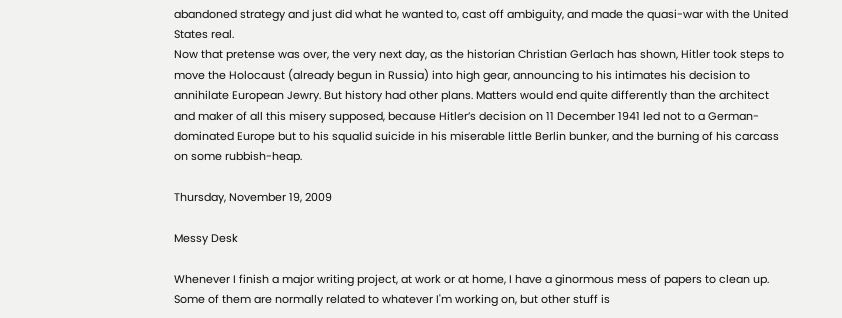abandoned strategy and just did what he wanted to, cast off ambiguity, and made the quasi-war with the United States real.
Now that pretense was over, the very next day, as the historian Christian Gerlach has shown, Hitler took steps to move the Holocaust (already begun in Russia) into high gear, announcing to his intimates his decision to annihilate European Jewry. But history had other plans. Matters would end quite differently than the architect and maker of all this misery supposed, because Hitler’s decision on 11 December 1941 led not to a German-dominated Europe but to his squalid suicide in his miserable little Berlin bunker, and the burning of his carcass on some rubbish-heap.

Thursday, November 19, 2009

Messy Desk

Whenever I finish a major writing project, at work or at home, I have a ginormous mess of papers to clean up. Some of them are normally related to whatever I'm working on, but other stuff is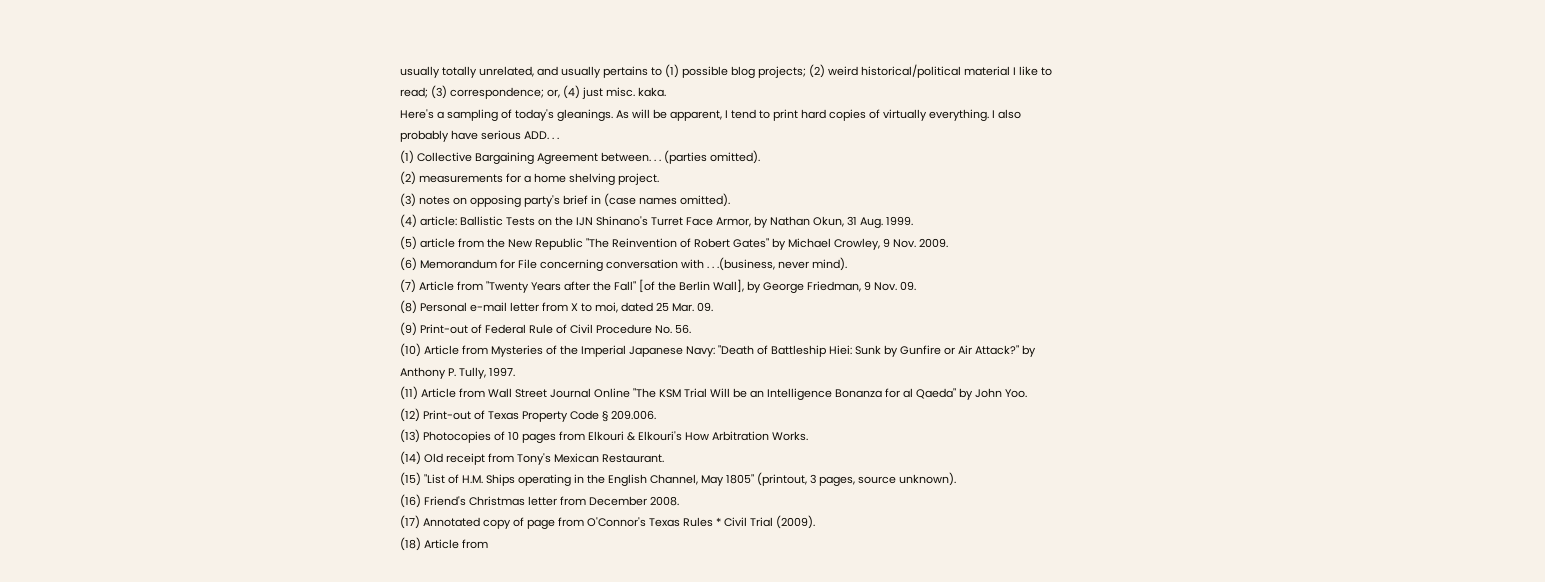usually totally unrelated, and usually pertains to (1) possible blog projects; (2) weird historical/political material I like to read; (3) correspondence; or, (4) just misc. kaka.
Here's a sampling of today's gleanings. As will be apparent, I tend to print hard copies of virtually everything. I also probably have serious ADD. . .
(1) Collective Bargaining Agreement between. . . (parties omitted).
(2) measurements for a home shelving project.
(3) notes on opposing party's brief in (case names omitted).
(4) article: Ballistic Tests on the IJN Shinano's Turret Face Armor, by Nathan Okun, 31 Aug. 1999.
(5) article from the New Republic "The Reinvention of Robert Gates" by Michael Crowley, 9 Nov. 2009.
(6) Memorandum for File concerning conversation with . . .(business, never mind).
(7) Article from "Twenty Years after the Fall" [of the Berlin Wall], by George Friedman, 9 Nov. 09.
(8) Personal e-mail letter from X to moi, dated 25 Mar. 09.
(9) Print-out of Federal Rule of Civil Procedure No. 56.
(10) Article from Mysteries of the Imperial Japanese Navy: "Death of Battleship Hiei: Sunk by Gunfire or Air Attack?" by Anthony P. Tully, 1997.
(11) Article from Wall Street Journal Online "The KSM Trial Will be an Intelligence Bonanza for al Qaeda" by John Yoo.
(12) Print-out of Texas Property Code § 209.006.
(13) Photocopies of 10 pages from Elkouri & Elkouri's How Arbitration Works.
(14) Old receipt from Tony's Mexican Restaurant.
(15) "List of H.M. Ships operating in the English Channel, May 1805" (printout, 3 pages, source unknown).
(16) Friend's Christmas letter from December 2008.
(17) Annotated copy of page from O'Connor's Texas Rules * Civil Trial (2009).
(18) Article from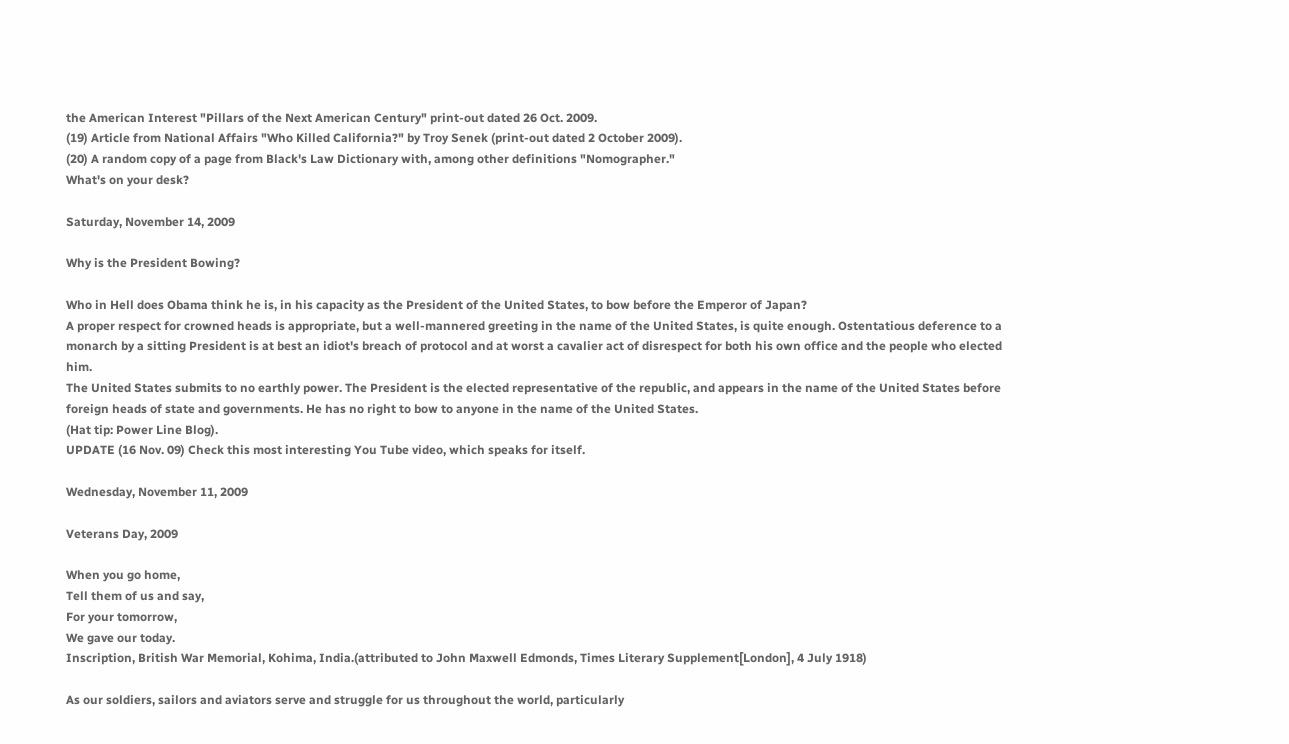the American Interest "Pillars of the Next American Century" print-out dated 26 Oct. 2009.
(19) Article from National Affairs "Who Killed California?" by Troy Senek (print-out dated 2 October 2009).
(20) A random copy of a page from Black's Law Dictionary with, among other definitions "Nomographer."
What's on your desk?

Saturday, November 14, 2009

Why is the President Bowing?

Who in Hell does Obama think he is, in his capacity as the President of the United States, to bow before the Emperor of Japan?
A proper respect for crowned heads is appropriate, but a well-mannered greeting in the name of the United States, is quite enough. Ostentatious deference to a monarch by a sitting President is at best an idiot's breach of protocol and at worst a cavalier act of disrespect for both his own office and the people who elected him.
The United States submits to no earthly power. The President is the elected representative of the republic, and appears in the name of the United States before foreign heads of state and governments. He has no right to bow to anyone in the name of the United States.
(Hat tip: Power Line Blog).
UPDATE (16 Nov. 09) Check this most interesting You Tube video, which speaks for itself.

Wednesday, November 11, 2009

Veterans Day, 2009

When you go home,
Tell them of us and say,
For your tomorrow,
We gave our today.
Inscription, British War Memorial, Kohima, India.(attributed to John Maxwell Edmonds, Times Literary Supplement[London], 4 July 1918)

As our soldiers, sailors and aviators serve and struggle for us throughout the world, particularly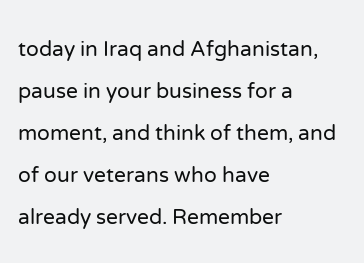today in Iraq and Afghanistan, pause in your business for a moment, and think of them, and of our veterans who have already served. Remember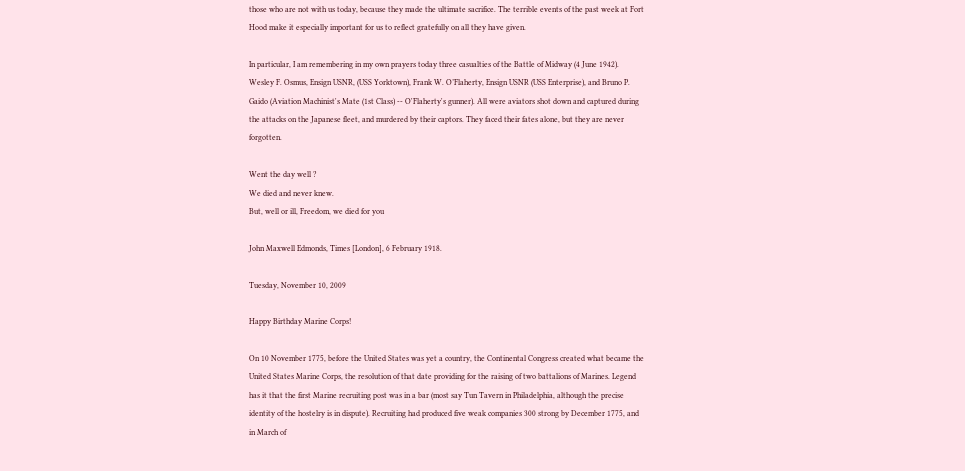those who are not with us today, because they made the ultimate sacrifice. The terrible events of the past week at Fort Hood make it especially important for us to reflect gratefully on all they have given.

In particular, I am remembering in my own prayers today three casualties of the Battle of Midway (4 June 1942). Wesley F. Osmus, Ensign USNR, (USS Yorktown), Frank W. O’Flaherty, Ensign USNR (USS Enterprise), and Bruno P. Gaido (Aviation Machinist's Mate (1st Class) -- O'Flaherty's gunner). All were aviators shot down and captured during the attacks on the Japanese fleet, and murdered by their captors. They faced their fates alone, but they are never forgotten.

Went the day well ?
We died and never knew.
But, well or ill, Freedom, we died for you

John Maxwell Edmonds, Times [London], 6 February 1918.

Tuesday, November 10, 2009

Happy Birthday Marine Corps!

On 10 November 1775, before the United States was yet a country, the Continental Congress created what became the United States Marine Corps, the resolution of that date providing for the raising of two battalions of Marines. Legend has it that the first Marine recruiting post was in a bar (most say Tun Tavern in Philadelphia, although the precise identity of the hostelry is in dispute). Recruiting had produced five weak companies 300 strong by December 1775, and in March of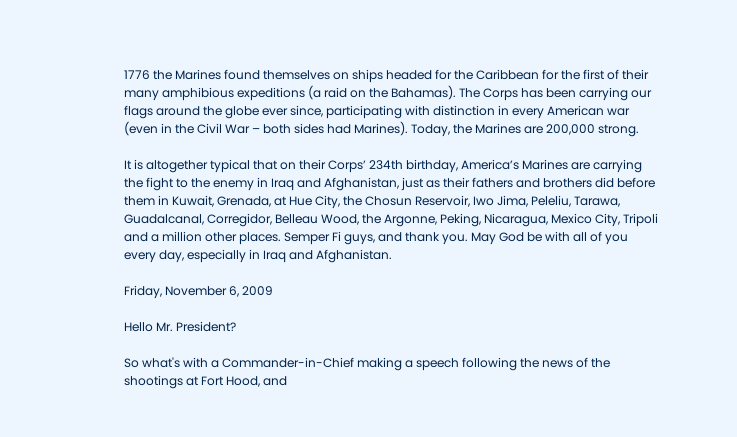1776 the Marines found themselves on ships headed for the Caribbean for the first of their many amphibious expeditions (a raid on the Bahamas). The Corps has been carrying our flags around the globe ever since, participating with distinction in every American war (even in the Civil War – both sides had Marines). Today, the Marines are 200,000 strong.

It is altogether typical that on their Corps’ 234th birthday, America’s Marines are carrying the fight to the enemy in Iraq and Afghanistan, just as their fathers and brothers did before them in Kuwait, Grenada, at Hue City, the Chosun Reservoir, Iwo Jima, Peleliu, Tarawa, Guadalcanal, Corregidor, Belleau Wood, the Argonne, Peking, Nicaragua, Mexico City, Tripoli and a million other places. Semper Fi guys, and thank you. May God be with all of you every day, especially in Iraq and Afghanistan.

Friday, November 6, 2009

Hello Mr. President?

So what's with a Commander-in-Chief making a speech following the news of the shootings at Fort Hood, and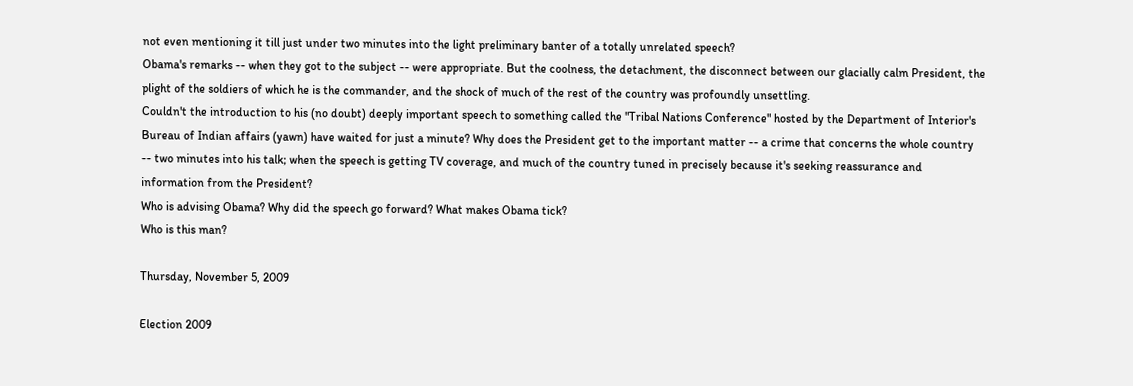not even mentioning it till just under two minutes into the light preliminary banter of a totally unrelated speech?
Obama's remarks -- when they got to the subject -- were appropriate. But the coolness, the detachment, the disconnect between our glacially calm President, the plight of the soldiers of which he is the commander, and the shock of much of the rest of the country was profoundly unsettling.
Couldn't the introduction to his (no doubt) deeply important speech to something called the "Tribal Nations Conference" hosted by the Department of Interior's Bureau of Indian affairs (yawn) have waited for just a minute? Why does the President get to the important matter -- a crime that concerns the whole country -- two minutes into his talk; when the speech is getting TV coverage, and much of the country tuned in precisely because it's seeking reassurance and information from the President?
Who is advising Obama? Why did the speech go forward? What makes Obama tick?
Who is this man?

Thursday, November 5, 2009

Election 2009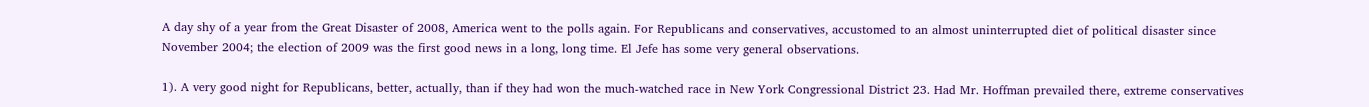A day shy of a year from the Great Disaster of 2008, America went to the polls again. For Republicans and conservatives, accustomed to an almost uninterrupted diet of political disaster since November 2004; the election of 2009 was the first good news in a long, long time. El Jefe has some very general observations.

1). A very good night for Republicans, better, actually, than if they had won the much-watched race in New York Congressional District 23. Had Mr. Hoffman prevailed there, extreme conservatives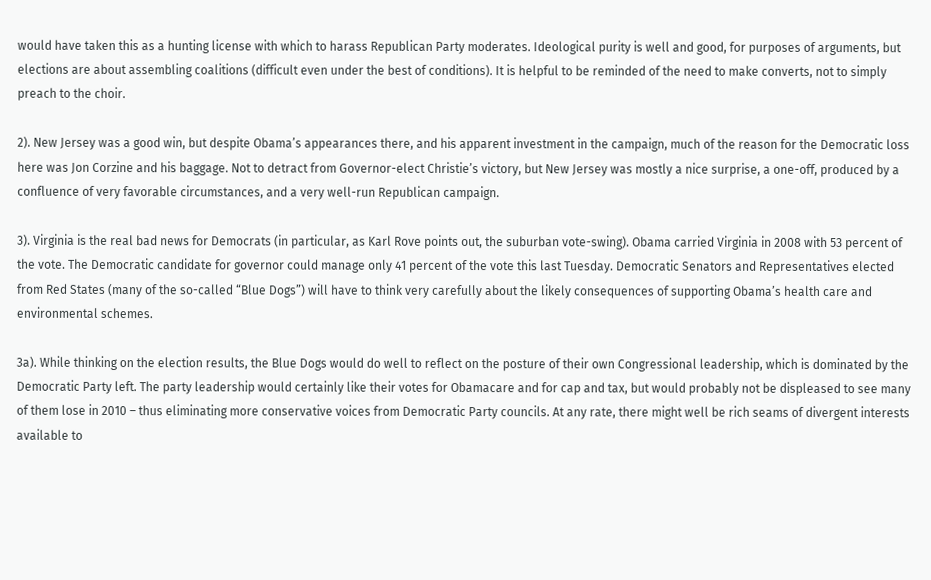would have taken this as a hunting license with which to harass Republican Party moderates. Ideological purity is well and good, for purposes of arguments, but elections are about assembling coalitions (difficult even under the best of conditions). It is helpful to be reminded of the need to make converts, not to simply preach to the choir.

2). New Jersey was a good win, but despite Obama’s appearances there, and his apparent investment in the campaign, much of the reason for the Democratic loss here was Jon Corzine and his baggage. Not to detract from Governor-elect Christie’s victory, but New Jersey was mostly a nice surprise, a one-off, produced by a confluence of very favorable circumstances, and a very well-run Republican campaign.

3). Virginia is the real bad news for Democrats (in particular, as Karl Rove points out, the suburban vote-swing). Obama carried Virginia in 2008 with 53 percent of the vote. The Democratic candidate for governor could manage only 41 percent of the vote this last Tuesday. Democratic Senators and Representatives elected from Red States (many of the so-called “Blue Dogs”) will have to think very carefully about the likely consequences of supporting Obama’s health care and environmental schemes.

3a). While thinking on the election results, the Blue Dogs would do well to reflect on the posture of their own Congressional leadership, which is dominated by the Democratic Party left. The party leadership would certainly like their votes for Obamacare and for cap and tax, but would probably not be displeased to see many of them lose in 2010 – thus eliminating more conservative voices from Democratic Party councils. At any rate, there might well be rich seams of divergent interests available to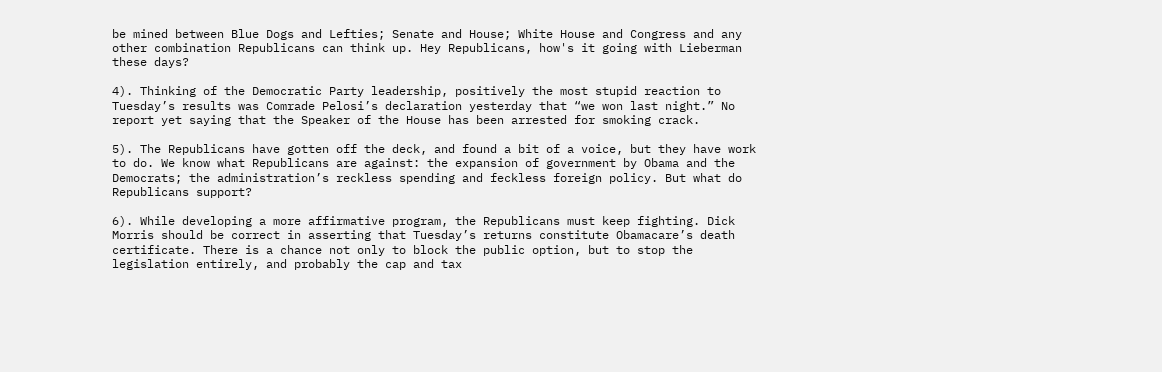be mined between Blue Dogs and Lefties; Senate and House; White House and Congress and any other combination Republicans can think up. Hey Republicans, how's it going with Lieberman these days?

4). Thinking of the Democratic Party leadership, positively the most stupid reaction to Tuesday’s results was Comrade Pelosi’s declaration yesterday that “we won last night.” No report yet saying that the Speaker of the House has been arrested for smoking crack.

5). The Republicans have gotten off the deck, and found a bit of a voice, but they have work to do. We know what Republicans are against: the expansion of government by Obama and the Democrats; the administration’s reckless spending and feckless foreign policy. But what do Republicans support?

6). While developing a more affirmative program, the Republicans must keep fighting. Dick Morris should be correct in asserting that Tuesday’s returns constitute Obamacare’s death certificate. There is a chance not only to block the public option, but to stop the legislation entirely, and probably the cap and tax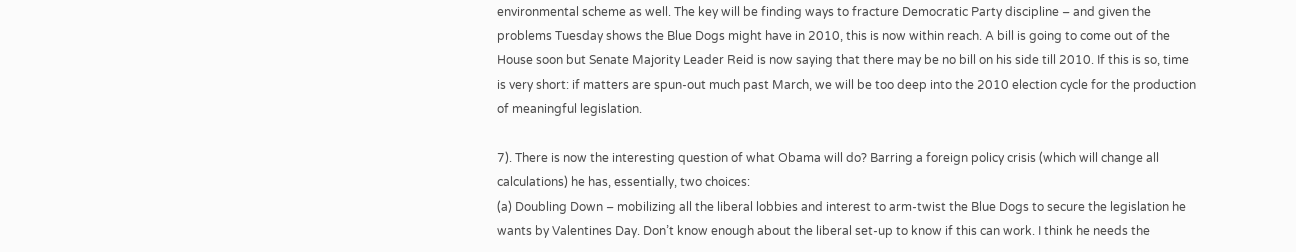environmental scheme as well. The key will be finding ways to fracture Democratic Party discipline – and given the problems Tuesday shows the Blue Dogs might have in 2010, this is now within reach. A bill is going to come out of the House soon but Senate Majority Leader Reid is now saying that there may be no bill on his side till 2010. If this is so, time is very short: if matters are spun-out much past March, we will be too deep into the 2010 election cycle for the production of meaningful legislation.

7). There is now the interesting question of what Obama will do? Barring a foreign policy crisis (which will change all calculations) he has, essentially, two choices:
(a) Doubling Down – mobilizing all the liberal lobbies and interest to arm-twist the Blue Dogs to secure the legislation he wants by Valentines Day. Don’t know enough about the liberal set-up to know if this can work. I think he needs the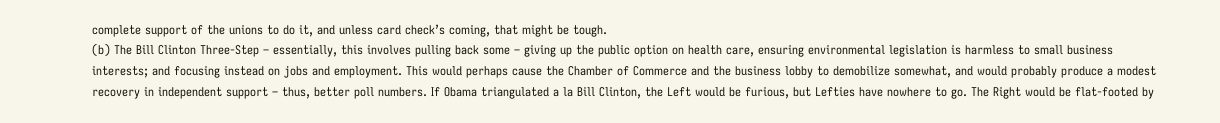complete support of the unions to do it, and unless card check’s coming, that might be tough.
(b) The Bill Clinton Three-Step – essentially, this involves pulling back some – giving up the public option on health care, ensuring environmental legislation is harmless to small business interests; and focusing instead on jobs and employment. This would perhaps cause the Chamber of Commerce and the business lobby to demobilize somewhat, and would probably produce a modest recovery in independent support – thus, better poll numbers. If Obama triangulated a la Bill Clinton, the Left would be furious, but Lefties have nowhere to go. The Right would be flat-footed by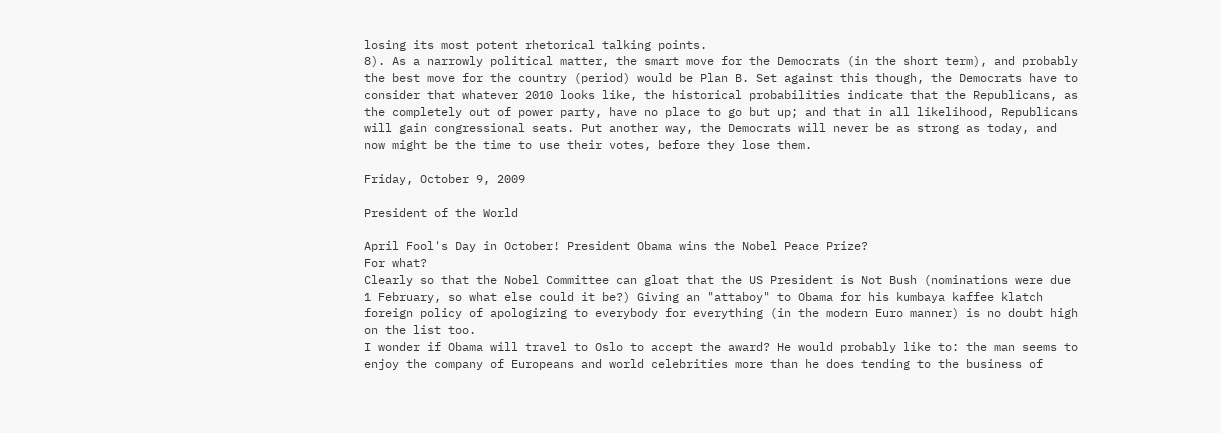losing its most potent rhetorical talking points.
8). As a narrowly political matter, the smart move for the Democrats (in the short term), and probably the best move for the country (period) would be Plan B. Set against this though, the Democrats have to consider that whatever 2010 looks like, the historical probabilities indicate that the Republicans, as the completely out of power party, have no place to go but up; and that in all likelihood, Republicans will gain congressional seats. Put another way, the Democrats will never be as strong as today, and now might be the time to use their votes, before they lose them.

Friday, October 9, 2009

President of the World

April Fool's Day in October! President Obama wins the Nobel Peace Prize?
For what?
Clearly so that the Nobel Committee can gloat that the US President is Not Bush (nominations were due 1 February, so what else could it be?) Giving an "attaboy" to Obama for his kumbaya kaffee klatch foreign policy of apologizing to everybody for everything (in the modern Euro manner) is no doubt high on the list too.
I wonder if Obama will travel to Oslo to accept the award? He would probably like to: the man seems to enjoy the company of Europeans and world celebrities more than he does tending to the business of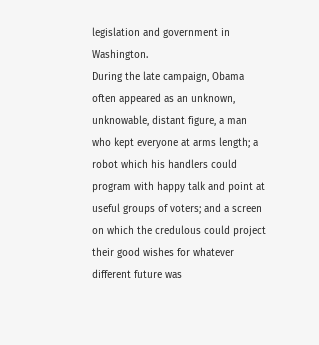legislation and government in Washington.
During the late campaign, Obama often appeared as an unknown, unknowable, distant figure, a man who kept everyone at arms length; a robot which his handlers could program with happy talk and point at useful groups of voters; and a screen on which the credulous could project their good wishes for whatever different future was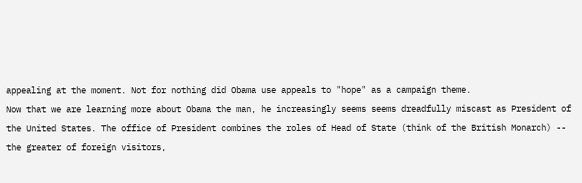appealing at the moment. Not for nothing did Obama use appeals to "hope" as a campaign theme.
Now that we are learning more about Obama the man, he increasingly seems seems dreadfully miscast as President of the United States. The office of President combines the roles of Head of State (think of the British Monarch) -- the greater of foreign visitors,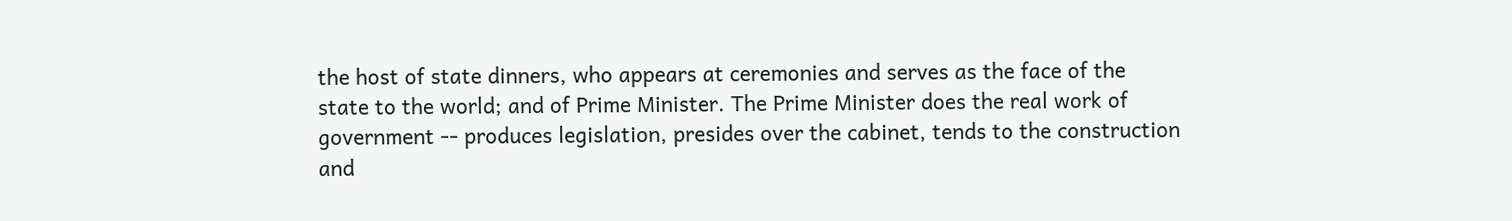the host of state dinners, who appears at ceremonies and serves as the face of the state to the world; and of Prime Minister. The Prime Minister does the real work of government -- produces legislation, presides over the cabinet, tends to the construction and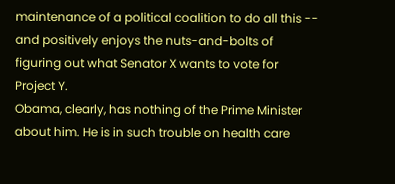maintenance of a political coalition to do all this -- and positively enjoys the nuts-and-bolts of figuring out what Senator X wants to vote for Project Y.
Obama, clearly, has nothing of the Prime Minister about him. He is in such trouble on health care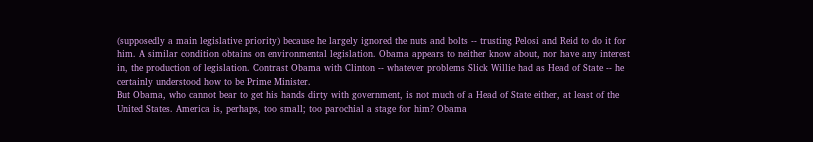(supposedly a main legislative priority) because he largely ignored the nuts and bolts -- trusting Pelosi and Reid to do it for him. A similar condition obtains on environmental legislation. Obama appears to neither know about, nor have any interest in, the production of legislation. Contrast Obama with Clinton -- whatever problems Slick Willie had as Head of State -- he certainly understood how to be Prime Minister.
But Obama, who cannot bear to get his hands dirty with government, is not much of a Head of State either, at least of the United States. America is, perhaps, too small; too parochial a stage for him? Obama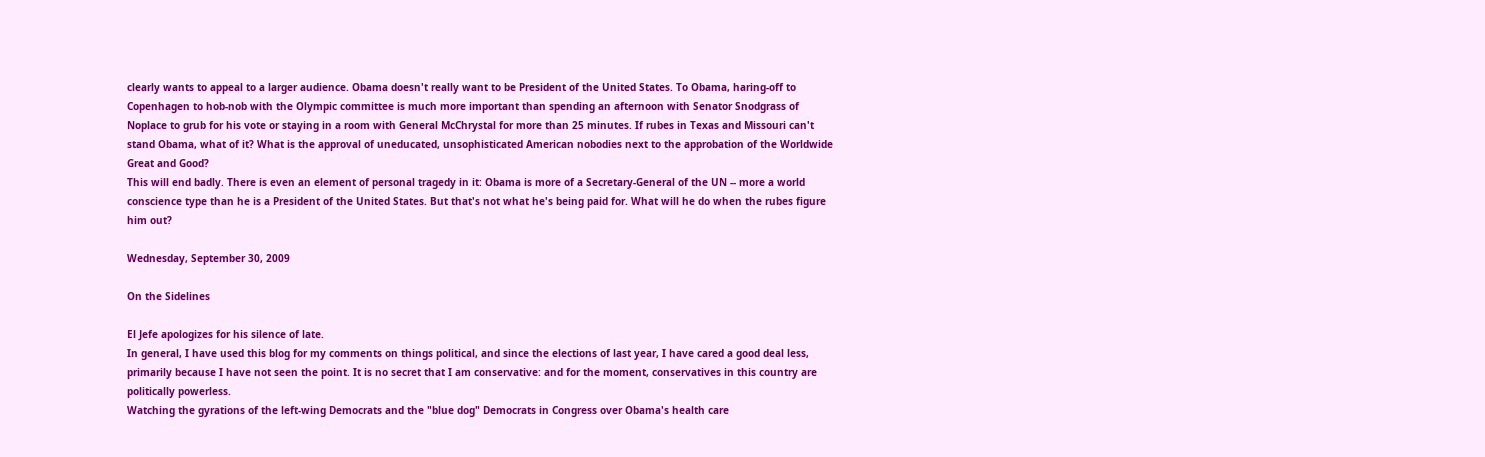clearly wants to appeal to a larger audience. Obama doesn't really want to be President of the United States. To Obama, haring-off to Copenhagen to hob-nob with the Olympic committee is much more important than spending an afternoon with Senator Snodgrass of Noplace to grub for his vote or staying in a room with General McChrystal for more than 25 minutes. If rubes in Texas and Missouri can't stand Obama, what of it? What is the approval of uneducated, unsophisticated American nobodies next to the approbation of the Worldwide Great and Good?
This will end badly. There is even an element of personal tragedy in it: Obama is more of a Secretary-General of the UN -- more a world conscience type than he is a President of the United States. But that's not what he's being paid for. What will he do when the rubes figure him out?

Wednesday, September 30, 2009

On the Sidelines

El Jefe apologizes for his silence of late.
In general, I have used this blog for my comments on things political, and since the elections of last year, I have cared a good deal less, primarily because I have not seen the point. It is no secret that I am conservative: and for the moment, conservatives in this country are politically powerless.
Watching the gyrations of the left-wing Democrats and the "blue dog" Democrats in Congress over Obama's health care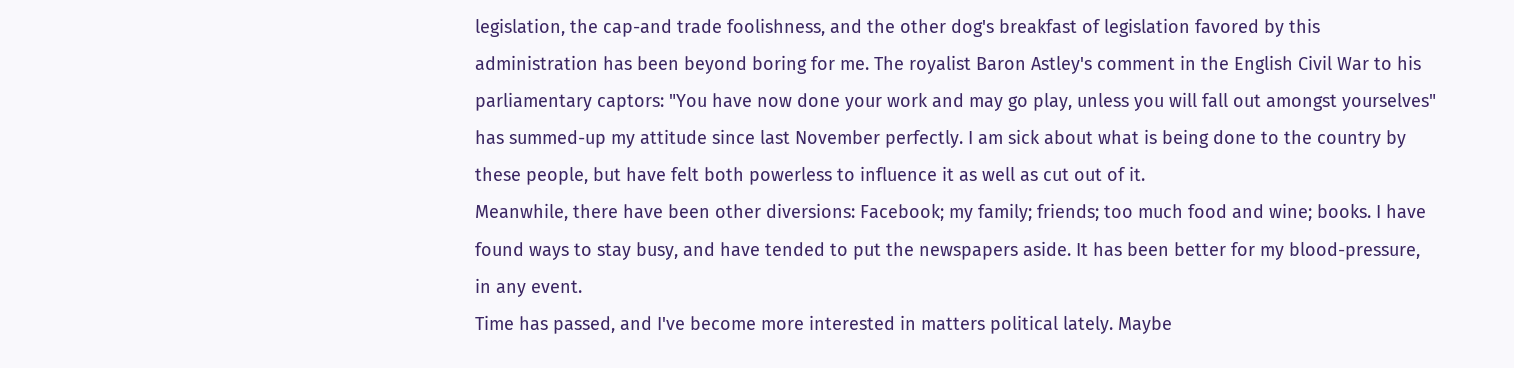legislation, the cap-and trade foolishness, and the other dog's breakfast of legislation favored by this administration has been beyond boring for me. The royalist Baron Astley's comment in the English Civil War to his parliamentary captors: "You have now done your work and may go play, unless you will fall out amongst yourselves" has summed-up my attitude since last November perfectly. I am sick about what is being done to the country by these people, but have felt both powerless to influence it as well as cut out of it.
Meanwhile, there have been other diversions: Facebook; my family; friends; too much food and wine; books. I have found ways to stay busy, and have tended to put the newspapers aside. It has been better for my blood-pressure, in any event.
Time has passed, and I've become more interested in matters political lately. Maybe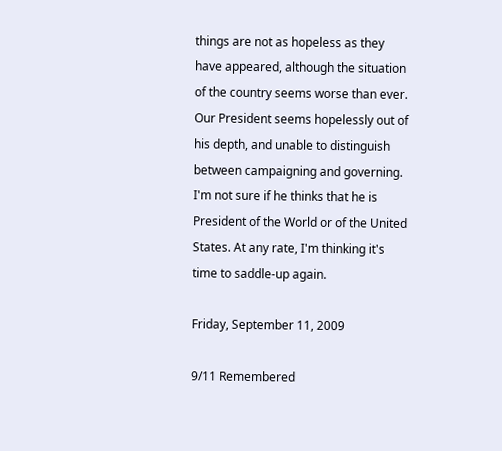things are not as hopeless as they have appeared, although the situation of the country seems worse than ever. Our President seems hopelessly out of his depth, and unable to distinguish between campaigning and governing. I'm not sure if he thinks that he is President of the World or of the United States. At any rate, I'm thinking it's time to saddle-up again.

Friday, September 11, 2009

9/11 Remembered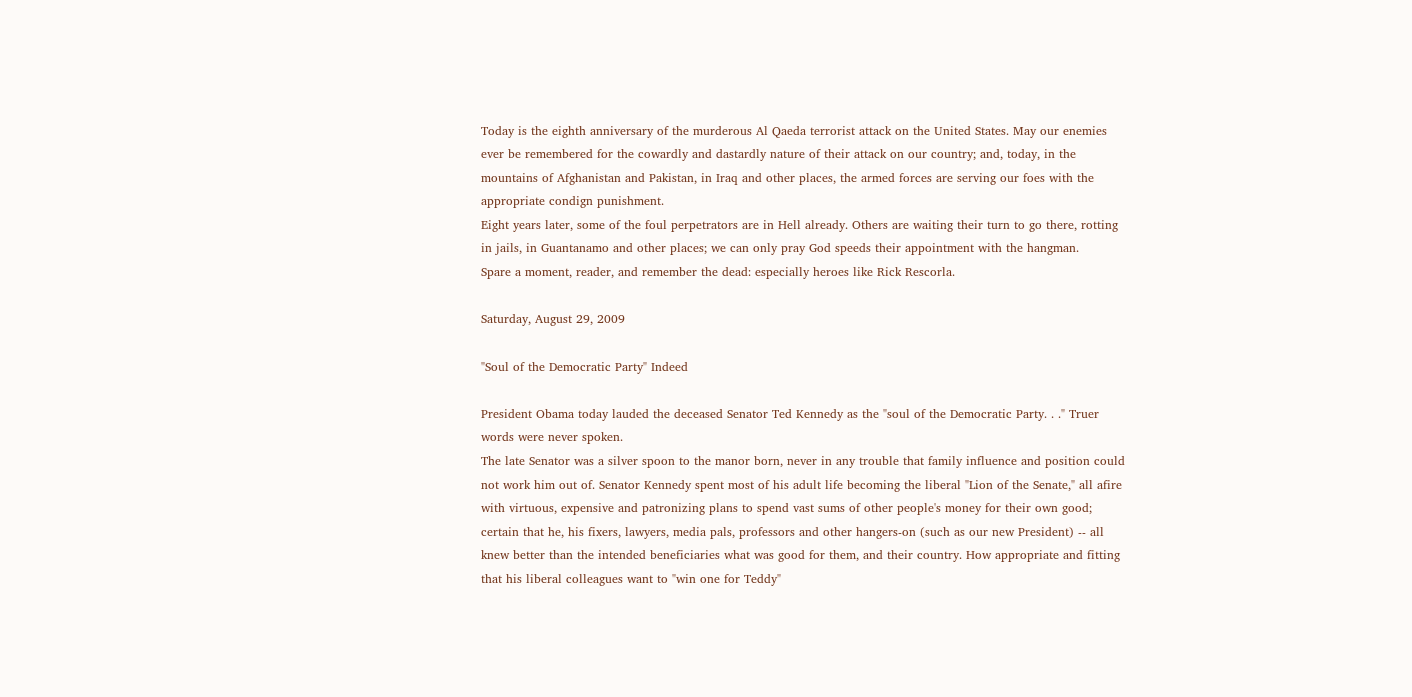Today is the eighth anniversary of the murderous Al Qaeda terrorist attack on the United States. May our enemies ever be remembered for the cowardly and dastardly nature of their attack on our country; and, today, in the mountains of Afghanistan and Pakistan, in Iraq and other places, the armed forces are serving our foes with the appropriate condign punishment.
Eight years later, some of the foul perpetrators are in Hell already. Others are waiting their turn to go there, rotting in jails, in Guantanamo and other places; we can only pray God speeds their appointment with the hangman.
Spare a moment, reader, and remember the dead: especially heroes like Rick Rescorla.

Saturday, August 29, 2009

"Soul of the Democratic Party" Indeed

President Obama today lauded the deceased Senator Ted Kennedy as the "soul of the Democratic Party. . ." Truer words were never spoken.
The late Senator was a silver spoon to the manor born, never in any trouble that family influence and position could not work him out of. Senator Kennedy spent most of his adult life becoming the liberal "Lion of the Senate," all afire with virtuous, expensive and patronizing plans to spend vast sums of other people's money for their own good; certain that he, his fixers, lawyers, media pals, professors and other hangers-on (such as our new President) -- all knew better than the intended beneficiaries what was good for them, and their country. How appropriate and fitting that his liberal colleagues want to "win one for Teddy"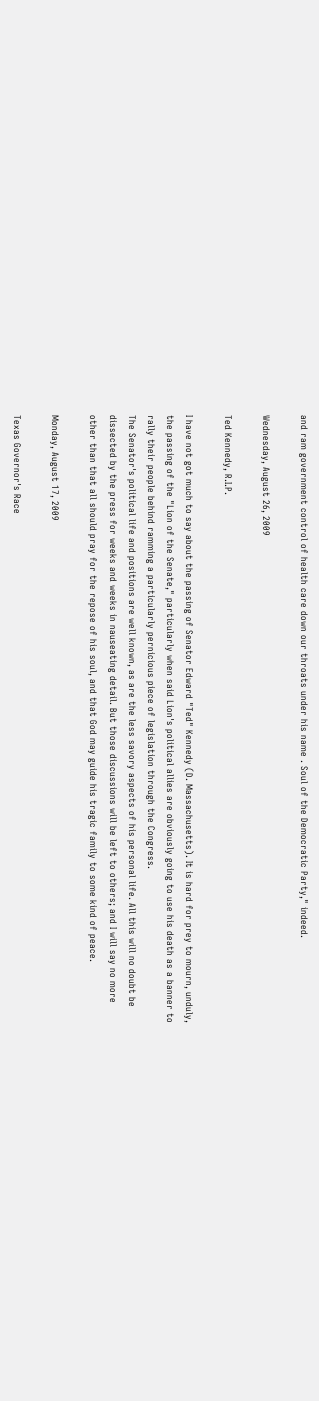and ram government control of health care down our throats under his name . Soul of the Democratic Party," indeed.

Wednesday, August 26, 2009

Ted Kennedy, R.I.P.

I have not got much to say about the passing of Senator Edward "Ted" Kennedy (D. Massachusetts). It is hard for prey to mourn, unduly, the passing of the "Lion of the Senate," particularly when said Lion's political allies are obviously going to use his death as a banner to rally their people behind ramming a particularly pernicious piece of legislation through the Congress.
The Senator's political life and positions are well known, as are the less savory aspects of his personal life. All this will no doubt be dissected by the press for weeks and weeks in nauseating detail. But those discussions will be left to others; and I will say no more other than that all should pray for the repose of his soul, and that God may guide his tragic family to some kind of peace.

Monday, August 17, 2009

Texas Governor's Race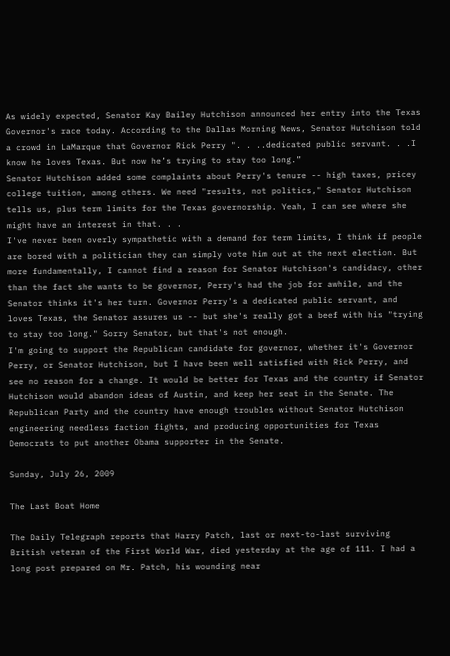As widely expected, Senator Kay Bailey Hutchison announced her entry into the Texas Governor's race today. According to the Dallas Morning News, Senator Hutchison told a crowd in LaMarque that Governor Rick Perry ". . ..dedicated public servant. . .I know he loves Texas. But now he’s trying to stay too long.”
Senator Hutchison added some complaints about Perry's tenure -- high taxes, pricey college tuition, among others. We need "results, not politics," Senator Hutchison tells us, plus term limits for the Texas governorship. Yeah, I can see where she might have an interest in that. . .
I've never been overly sympathetic with a demand for term limits, I think if people are bored with a politician they can simply vote him out at the next election. But more fundamentally, I cannot find a reason for Senator Hutchison's candidacy, other than the fact she wants to be governor, Perry's had the job for awhile, and the Senator thinks it's her turn. Governor Perry's a dedicated public servant, and loves Texas, the Senator assures us -- but she's really got a beef with his "trying to stay too long." Sorry Senator, but that's not enough.
I'm going to support the Republican candidate for governor, whether it's Governor Perry, or Senator Hutchison, but I have been well satisfied with Rick Perry, and see no reason for a change. It would be better for Texas and the country if Senator Hutchison would abandon ideas of Austin, and keep her seat in the Senate. The Republican Party and the country have enough troubles without Senator Hutchison engineering needless faction fights, and producing opportunities for Texas Democrats to put another Obama supporter in the Senate.

Sunday, July 26, 2009

The Last Boat Home

The Daily Telegraph reports that Harry Patch, last or next-to-last surviving British veteran of the First World War, died yesterday at the age of 111. I had a long post prepared on Mr. Patch, his wounding near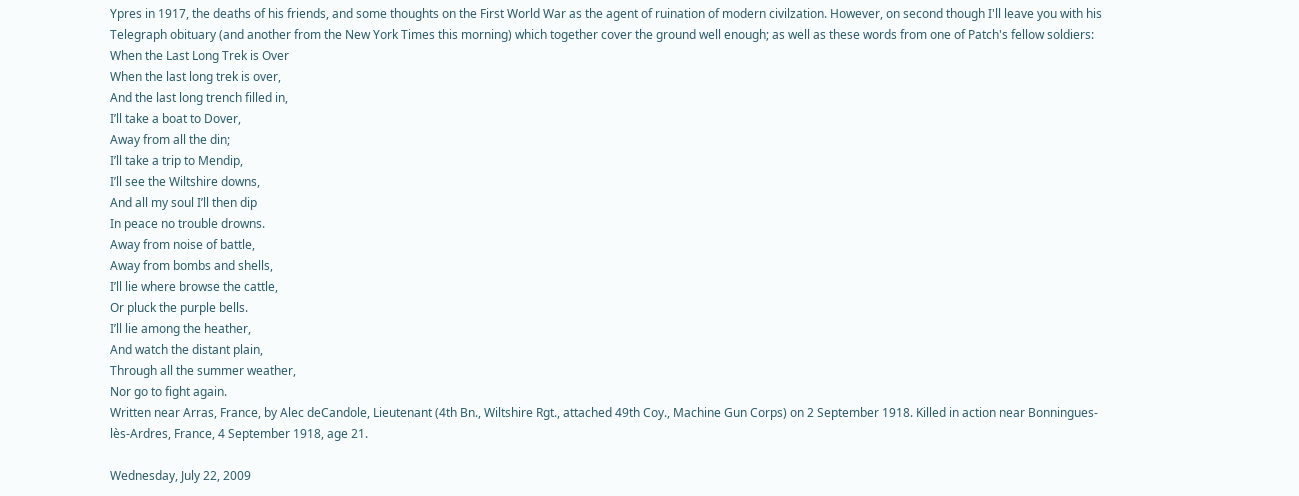Ypres in 1917, the deaths of his friends, and some thoughts on the First World War as the agent of ruination of modern civilzation. However, on second though I'll leave you with his Telegraph obituary (and another from the New York Times this morning) which together cover the ground well enough; as well as these words from one of Patch's fellow soldiers:
When the Last Long Trek is Over
When the last long trek is over,
And the last long trench filled in,
I’ll take a boat to Dover,
Away from all the din;
I’ll take a trip to Mendip,
I’ll see the Wiltshire downs,
And all my soul I’ll then dip
In peace no trouble drowns.
Away from noise of battle,
Away from bombs and shells,
I’ll lie where browse the cattle,
Or pluck the purple bells.
I’ll lie among the heather,
And watch the distant plain,
Through all the summer weather,
Nor go to fight again.
Written near Arras, France, by Alec deCandole, Lieutenant (4th Bn., Wiltshire Rgt., attached 49th Coy., Machine Gun Corps) on 2 September 1918. Killed in action near Bonningues-lès-Ardres, France, 4 September 1918, age 21.

Wednesday, July 22, 2009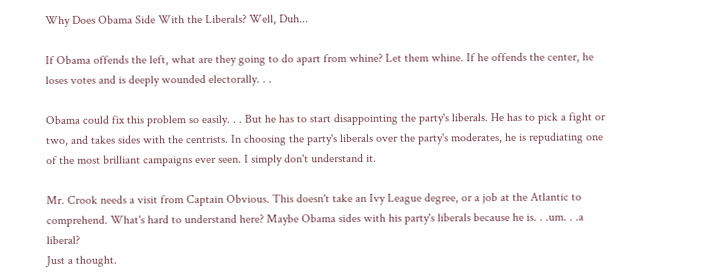Why Does Obama Side With the Liberals? Well, Duh...

If Obama offends the left, what are they going to do apart from whine? Let them whine. If he offends the center, he loses votes and is deeply wounded electorally. . .

Obama could fix this problem so easily. . . But he has to start disappointing the party's liberals. He has to pick a fight or two, and takes sides with the centrists. In choosing the party's liberals over the party's moderates, he is repudiating one of the most brilliant campaigns ever seen. I simply don't understand it.

Mr. Crook needs a visit from Captain Obvious. This doesn't take an Ivy League degree, or a job at the Atlantic to comprehend. What's hard to understand here? Maybe Obama sides with his party's liberals because he is. . .um. . .a liberal?
Just a thought.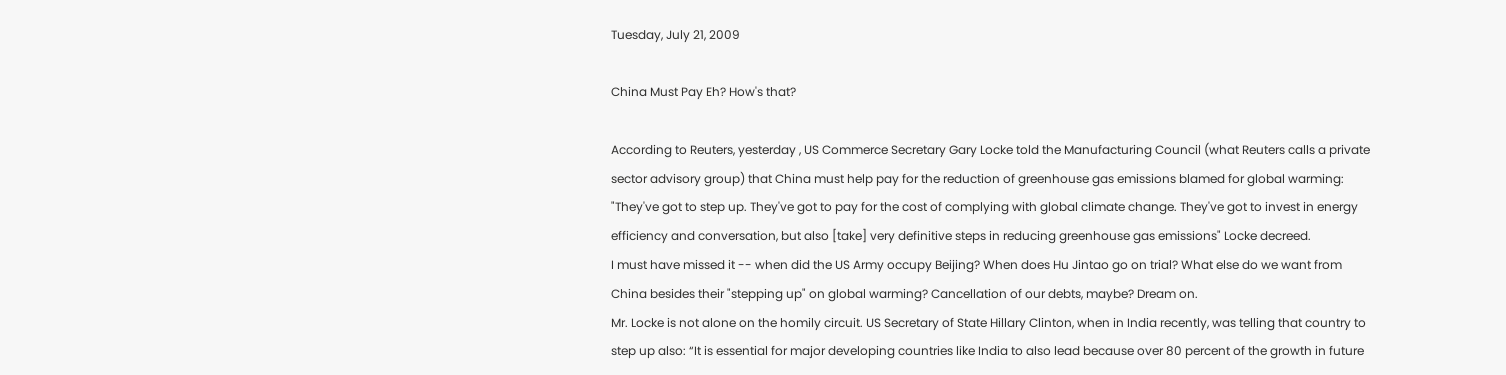Tuesday, July 21, 2009

China Must Pay Eh? How's that?

According to Reuters, yesterday , US Commerce Secretary Gary Locke told the Manufacturing Council (what Reuters calls a private sector advisory group) that China must help pay for the reduction of greenhouse gas emissions blamed for global warming:
"They've got to step up. They've got to pay for the cost of complying with global climate change. They've got to invest in energy efficiency and conversation, but also [take] very definitive steps in reducing greenhouse gas emissions" Locke decreed.
I must have missed it -- when did the US Army occupy Beijing? When does Hu Jintao go on trial? What else do we want from China besides their "stepping up" on global warming? Cancellation of our debts, maybe? Dream on.
Mr. Locke is not alone on the homily circuit. US Secretary of State Hillary Clinton, when in India recently, was telling that country to step up also: “It is essential for major developing countries like India to also lead because over 80 percent of the growth in future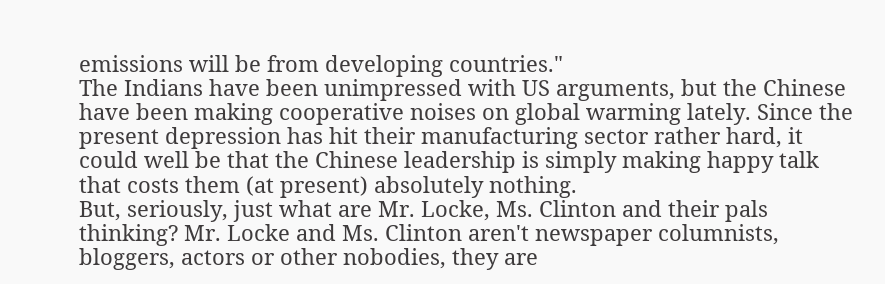emissions will be from developing countries."
The Indians have been unimpressed with US arguments, but the Chinese have been making cooperative noises on global warming lately. Since the present depression has hit their manufacturing sector rather hard, it could well be that the Chinese leadership is simply making happy talk that costs them (at present) absolutely nothing.
But, seriously, just what are Mr. Locke, Ms. Clinton and their pals thinking? Mr. Locke and Ms. Clinton aren't newspaper columnists, bloggers, actors or other nobodies, they are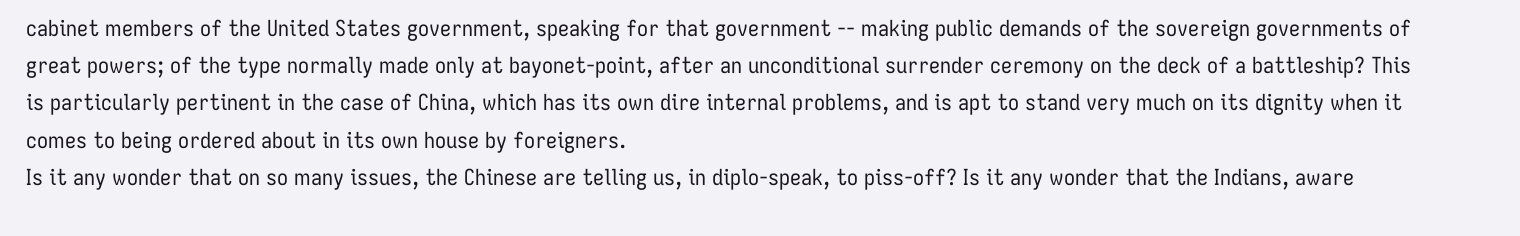cabinet members of the United States government, speaking for that government -- making public demands of the sovereign governments of great powers; of the type normally made only at bayonet-point, after an unconditional surrender ceremony on the deck of a battleship? This is particularly pertinent in the case of China, which has its own dire internal problems, and is apt to stand very much on its dignity when it comes to being ordered about in its own house by foreigners.
Is it any wonder that on so many issues, the Chinese are telling us, in diplo-speak, to piss-off? Is it any wonder that the Indians, aware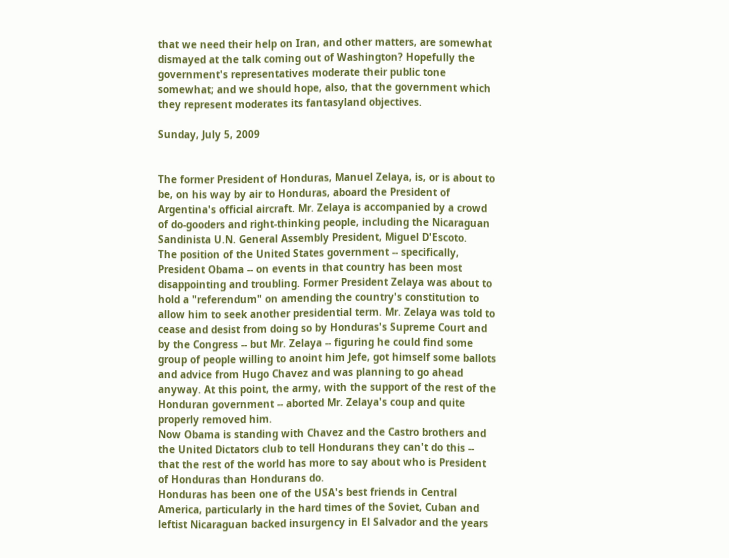that we need their help on Iran, and other matters, are somewhat dismayed at the talk coming out of Washington? Hopefully the government's representatives moderate their public tone somewhat; and we should hope, also, that the government which they represent moderates its fantasyland objectives.

Sunday, July 5, 2009


The former President of Honduras, Manuel Zelaya, is, or is about to be, on his way by air to Honduras, aboard the President of Argentina's official aircraft. Mr. Zelaya is accompanied by a crowd of do-gooders and right-thinking people, including the Nicaraguan Sandinista U.N. General Assembly President, Miguel D'Escoto.
The position of the United States government -- specifically, President Obama -- on events in that country has been most disappointing and troubling. Former President Zelaya was about to hold a "referendum" on amending the country's constitution to allow him to seek another presidential term. Mr. Zelaya was told to cease and desist from doing so by Honduras's Supreme Court and by the Congress -- but Mr. Zelaya -- figuring he could find some group of people willing to anoint him Jefe, got himself some ballots and advice from Hugo Chavez and was planning to go ahead anyway. At this point, the army, with the support of the rest of the Honduran government -- aborted Mr. Zelaya's coup and quite properly removed him.
Now Obama is standing with Chavez and the Castro brothers and the United Dictators club to tell Hondurans they can't do this -- that the rest of the world has more to say about who is President of Honduras than Hondurans do.
Honduras has been one of the USA's best friends in Central America, particularly in the hard times of the Soviet, Cuban and leftist Nicaraguan backed insurgency in El Salvador and the years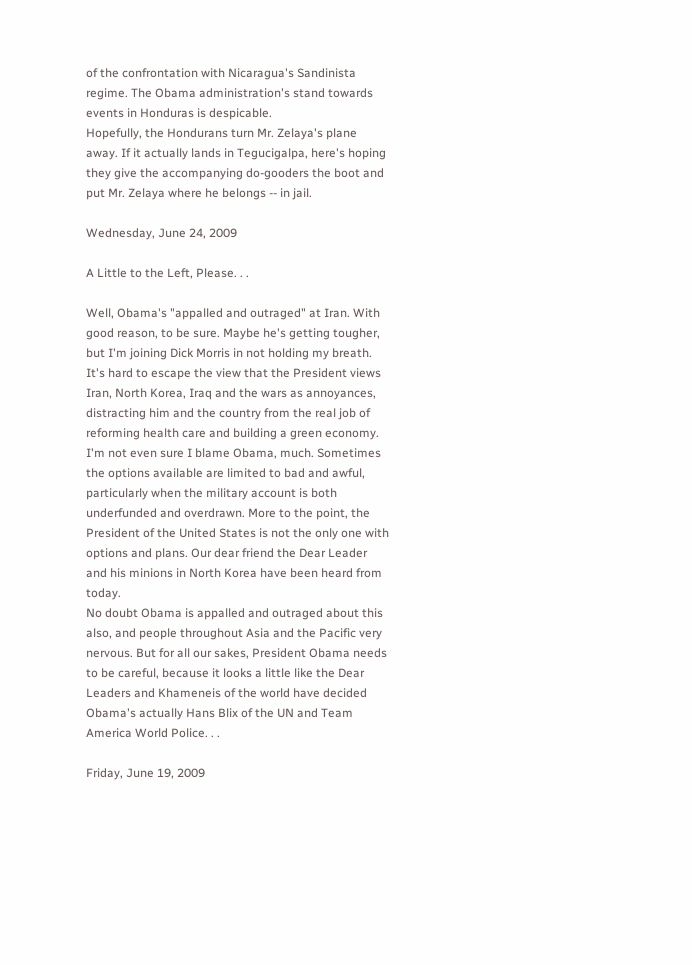of the confrontation with Nicaragua's Sandinista regime. The Obama administration's stand towards events in Honduras is despicable.
Hopefully, the Hondurans turn Mr. Zelaya's plane away. If it actually lands in Tegucigalpa, here's hoping they give the accompanying do-gooders the boot and put Mr. Zelaya where he belongs -- in jail.

Wednesday, June 24, 2009

A Little to the Left, Please. . .

Well, Obama's "appalled and outraged" at Iran. With good reason, to be sure. Maybe he's getting tougher, but I'm joining Dick Morris in not holding my breath. It's hard to escape the view that the President views Iran, North Korea, Iraq and the wars as annoyances, distracting him and the country from the real job of reforming health care and building a green economy.
I'm not even sure I blame Obama, much. Sometimes the options available are limited to bad and awful, particularly when the military account is both underfunded and overdrawn. More to the point, the President of the United States is not the only one with options and plans. Our dear friend the Dear Leader and his minions in North Korea have been heard from today.
No doubt Obama is appalled and outraged about this also, and people throughout Asia and the Pacific very nervous. But for all our sakes, President Obama needs to be careful, because it looks a little like the Dear Leaders and Khameneis of the world have decided Obama's actually Hans Blix of the UN and Team America World Police. . .

Friday, June 19, 2009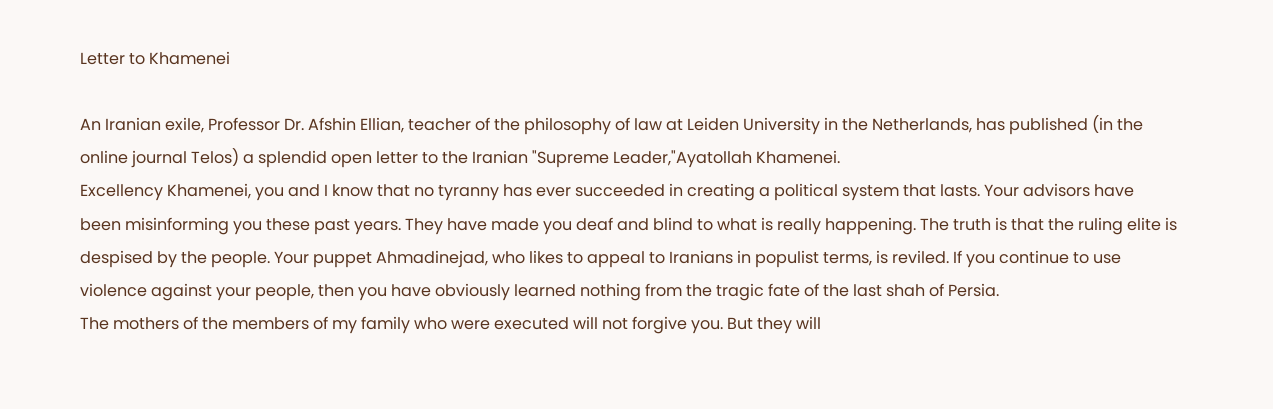Letter to Khamenei

An Iranian exile, Professor Dr. Afshin Ellian, teacher of the philosophy of law at Leiden University in the Netherlands, has published (in the online journal Telos) a splendid open letter to the Iranian "Supreme Leader,"Ayatollah Khamenei.
Excellency Khamenei, you and I know that no tyranny has ever succeeded in creating a political system that lasts. Your advisors have been misinforming you these past years. They have made you deaf and blind to what is really happening. The truth is that the ruling elite is despised by the people. Your puppet Ahmadinejad, who likes to appeal to Iranians in populist terms, is reviled. If you continue to use violence against your people, then you have obviously learned nothing from the tragic fate of the last shah of Persia.
The mothers of the members of my family who were executed will not forgive you. But they will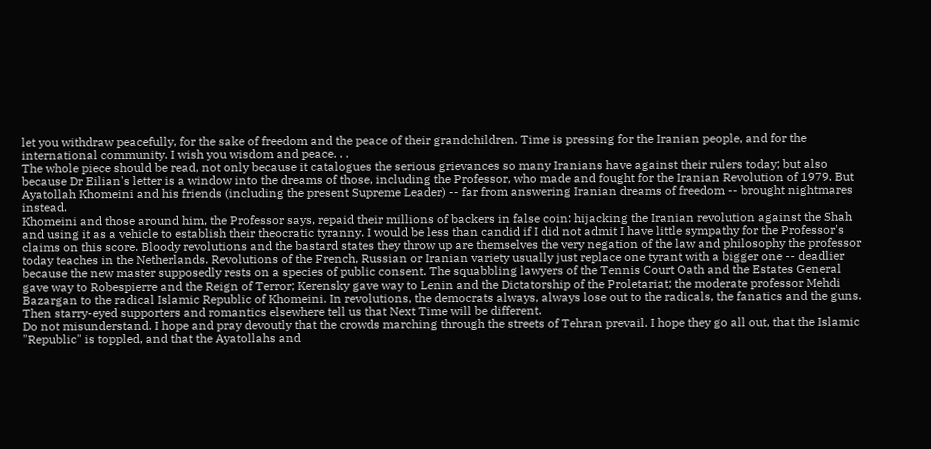let you withdraw peacefully, for the sake of freedom and the peace of their grandchildren. Time is pressing for the Iranian people, and for the international community. I wish you wisdom and peace. . .
The whole piece should be read, not only because it catalogues the serious grievances so many Iranians have against their rulers today; but also because Dr Eilian's letter is a window into the dreams of those, including the Professor, who made and fought for the Iranian Revolution of 1979. But Ayatollah Khomeini and his friends (including the present Supreme Leader) -- far from answering Iranian dreams of freedom -- brought nightmares instead.
Khomeini and those around him, the Professor says, repaid their millions of backers in false coin: hijacking the Iranian revolution against the Shah and using it as a vehicle to establish their theocratic tyranny. I would be less than candid if I did not admit I have little sympathy for the Professor's claims on this score. Bloody revolutions and the bastard states they throw up are themselves the very negation of the law and philosophy the professor today teaches in the Netherlands. Revolutions of the French, Russian or Iranian variety usually just replace one tyrant with a bigger one -- deadlier because the new master supposedly rests on a species of public consent. The squabbling lawyers of the Tennis Court Oath and the Estates General gave way to Robespierre and the Reign of Terror; Kerensky gave way to Lenin and the Dictatorship of the Proletariat; the moderate professor Mehdi Bazargan to the radical Islamic Republic of Khomeini. In revolutions, the democrats always, always lose out to the radicals, the fanatics and the guns. Then starry-eyed supporters and romantics elsewhere tell us that Next Time will be different.
Do not misunderstand. I hope and pray devoutly that the crowds marching through the streets of Tehran prevail. I hope they go all out, that the Islamic "Republic" is toppled, and that the Ayatollahs and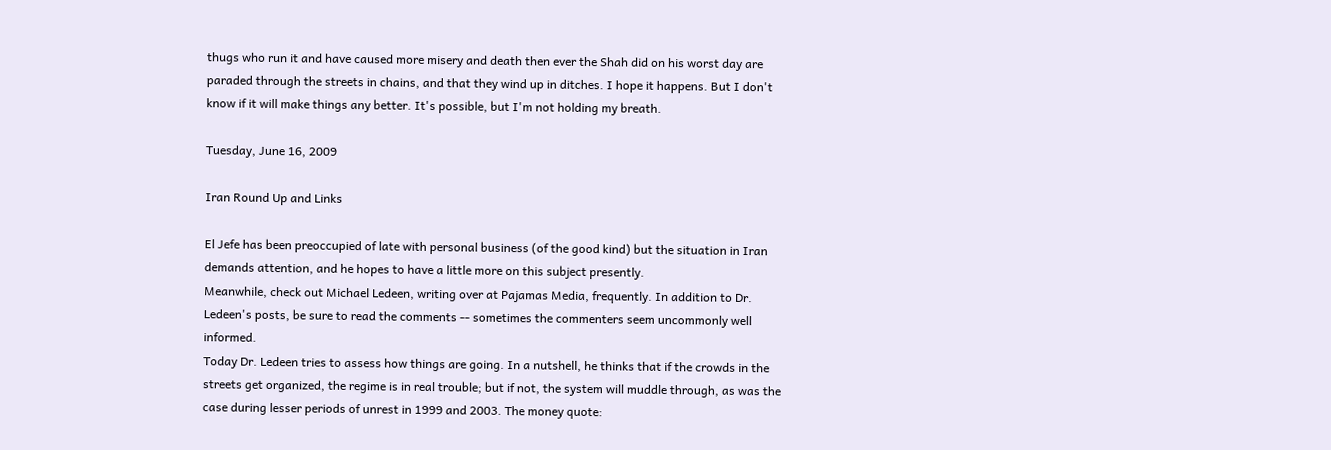thugs who run it and have caused more misery and death then ever the Shah did on his worst day are paraded through the streets in chains, and that they wind up in ditches. I hope it happens. But I don't know if it will make things any better. It's possible, but I'm not holding my breath.

Tuesday, June 16, 2009

Iran Round Up and Links

El Jefe has been preoccupied of late with personal business (of the good kind) but the situation in Iran demands attention, and he hopes to have a little more on this subject presently.
Meanwhile, check out Michael Ledeen, writing over at Pajamas Media, frequently. In addition to Dr. Ledeen's posts, be sure to read the comments -- sometimes the commenters seem uncommonly well informed.
Today Dr. Ledeen tries to assess how things are going. In a nutshell, he thinks that if the crowds in the streets get organized, the regime is in real trouble; but if not, the system will muddle through, as was the case during lesser periods of unrest in 1999 and 2003. The money quote: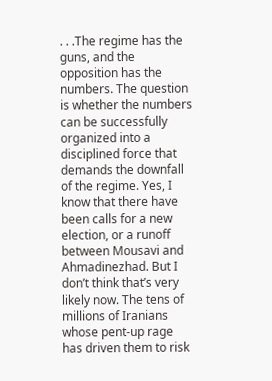. . .The regime has the guns, and the opposition has the numbers. The question is whether the numbers can be successfully organized into a disciplined force that demands the downfall of the regime. Yes, I know that there have been calls for a new election, or a runoff between Mousavi and Ahmadinezhad. But I don’t think that’s very likely now. The tens of millions of Iranians whose pent-up rage has driven them to risk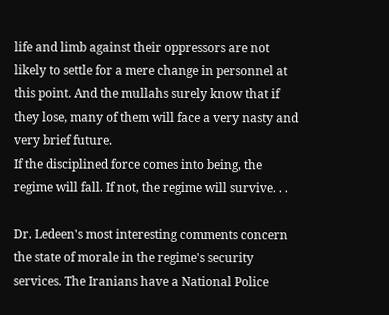life and limb against their oppressors are not likely to settle for a mere change in personnel at this point. And the mullahs surely know that if they lose, many of them will face a very nasty and very brief future.
If the disciplined force comes into being, the regime will fall. If not, the regime will survive. . .

Dr. Ledeen's most interesting comments concern the state of morale in the regime's security services. The Iranians have a National Police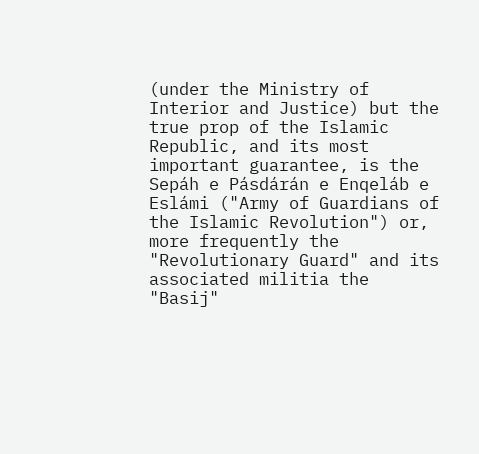(under the Ministry of Interior and Justice) but the true prop of the Islamic Republic, and its most important guarantee, is the Sepáh e Pásdárán e Enqeláb e Eslámi ("Army of Guardians of the Islamic Revolution") or, more frequently the "Revolutionary Guard" and its associated militia the "Basij"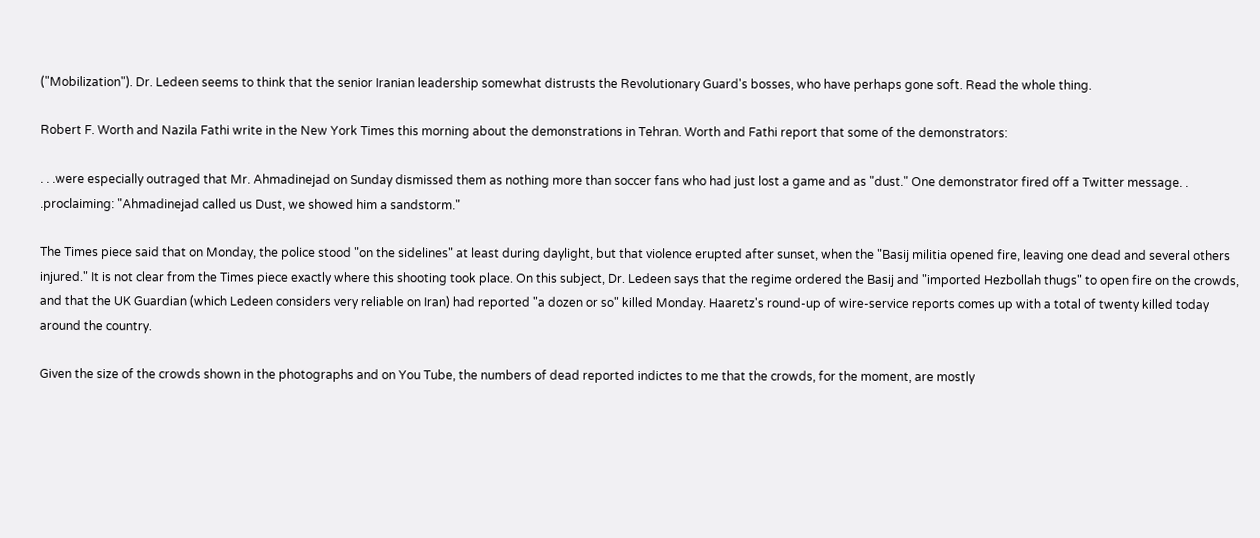("Mobilization"). Dr. Ledeen seems to think that the senior Iranian leadership somewhat distrusts the Revolutionary Guard's bosses, who have perhaps gone soft. Read the whole thing.

Robert F. Worth and Nazila Fathi write in the New York Times this morning about the demonstrations in Tehran. Worth and Fathi report that some of the demonstrators:

. . .were especially outraged that Mr. Ahmadinejad on Sunday dismissed them as nothing more than soccer fans who had just lost a game and as "dust." One demonstrator fired off a Twitter message. . .proclaiming: "Ahmadinejad called us Dust, we showed him a sandstorm."

The Times piece said that on Monday, the police stood "on the sidelines" at least during daylight, but that violence erupted after sunset, when the "Basij militia opened fire, leaving one dead and several others injured." It is not clear from the Times piece exactly where this shooting took place. On this subject, Dr. Ledeen says that the regime ordered the Basij and "imported Hezbollah thugs" to open fire on the crowds, and that the UK Guardian (which Ledeen considers very reliable on Iran) had reported "a dozen or so" killed Monday. Haaretz's round-up of wire-service reports comes up with a total of twenty killed today around the country.

Given the size of the crowds shown in the photographs and on You Tube, the numbers of dead reported indictes to me that the crowds, for the moment, are mostly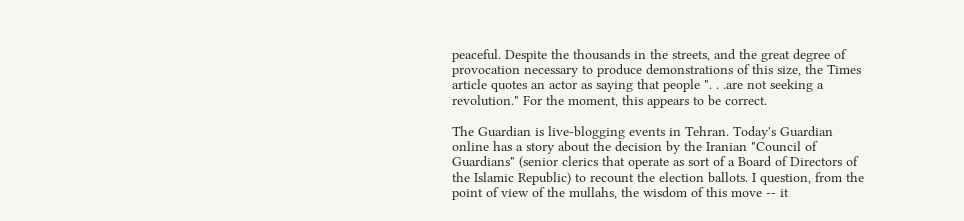peaceful. Despite the thousands in the streets, and the great degree of provocation necessary to produce demonstrations of this size, the Times article quotes an actor as saying that people ". . .are not seeking a revolution." For the moment, this appears to be correct.

The Guardian is live-blogging events in Tehran. Today's Guardian online has a story about the decision by the Iranian "Council of Guardians" (senior clerics that operate as sort of a Board of Directors of the Islamic Republic) to recount the election ballots. I question, from the point of view of the mullahs, the wisdom of this move -- it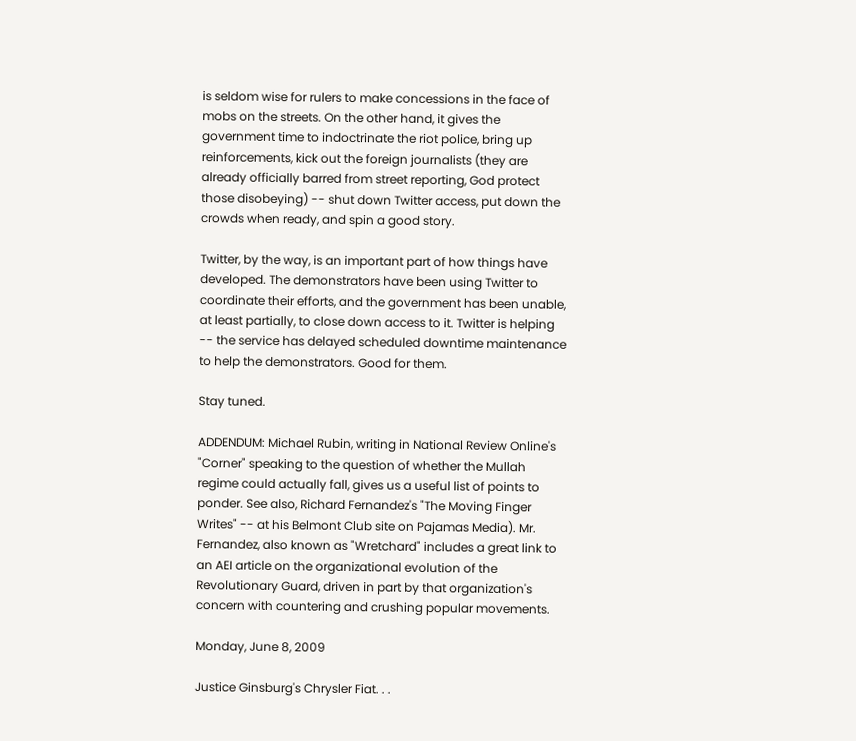is seldom wise for rulers to make concessions in the face of mobs on the streets. On the other hand, it gives the government time to indoctrinate the riot police, bring up reinforcements, kick out the foreign journalists (they are already officially barred from street reporting, God protect those disobeying) -- shut down Twitter access, put down the crowds when ready, and spin a good story.

Twitter, by the way, is an important part of how things have developed. The demonstrators have been using Twitter to coordinate their efforts, and the government has been unable, at least partially, to close down access to it. Twitter is helping -- the service has delayed scheduled downtime maintenance to help the demonstrators. Good for them.

Stay tuned.

ADDENDUM: Michael Rubin, writing in National Review Online's "Corner" speaking to the question of whether the Mullah regime could actually fall, gives us a useful list of points to ponder. See also, Richard Fernandez's "The Moving Finger Writes" -- at his Belmont Club site on Pajamas Media). Mr. Fernandez, also known as "Wretchard" includes a great link to an AEI article on the organizational evolution of the Revolutionary Guard, driven in part by that organization's concern with countering and crushing popular movements.

Monday, June 8, 2009

Justice Ginsburg's Chrysler Fiat. . .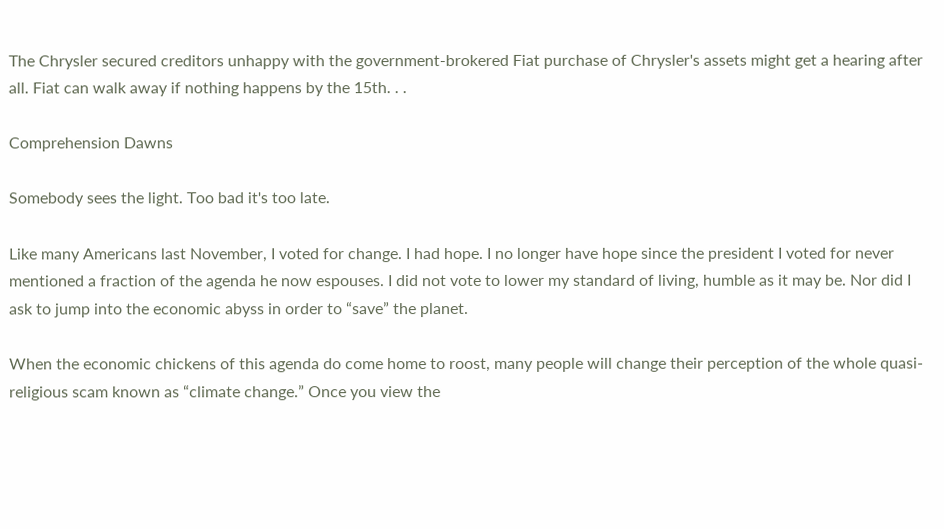The Chrysler secured creditors unhappy with the government-brokered Fiat purchase of Chrysler's assets might get a hearing after all. Fiat can walk away if nothing happens by the 15th. . .

Comprehension Dawns

Somebody sees the light. Too bad it's too late.

Like many Americans last November, I voted for change. I had hope. I no longer have hope since the president I voted for never mentioned a fraction of the agenda he now espouses. I did not vote to lower my standard of living, humble as it may be. Nor did I ask to jump into the economic abyss in order to “save” the planet.

When the economic chickens of this agenda do come home to roost, many people will change their perception of the whole quasi-religious scam known as “climate change.” Once you view the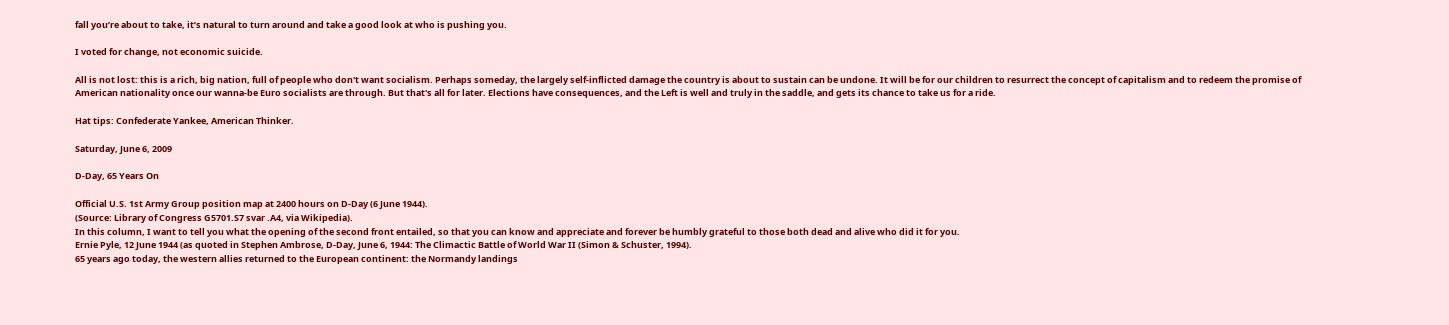fall you’re about to take, it’s natural to turn around and take a good look at who is pushing you.

I voted for change, not economic suicide.

All is not lost: this is a rich, big nation, full of people who don't want socialism. Perhaps someday, the largely self-inflicted damage the country is about to sustain can be undone. It will be for our children to resurrect the concept of capitalism and to redeem the promise of American nationality once our wanna-be Euro socialists are through. But that's all for later. Elections have consequences, and the Left is well and truly in the saddle, and gets its chance to take us for a ride.

Hat tips: Confederate Yankee, American Thinker.

Saturday, June 6, 2009

D-Day, 65 Years On

Official U.S. 1st Army Group position map at 2400 hours on D-Day (6 June 1944).
(Source: Library of Congress G5701.S7 svar .A4, via Wikipedia).
In this column, I want to tell you what the opening of the second front entailed, so that you can know and appreciate and forever be humbly grateful to those both dead and alive who did it for you.
Ernie Pyle, 12 June 1944 (as quoted in Stephen Ambrose, D-Day, June 6, 1944: The Climactic Battle of World War II (Simon & Schuster, 1994).
65 years ago today, the western allies returned to the European continent: the Normandy landings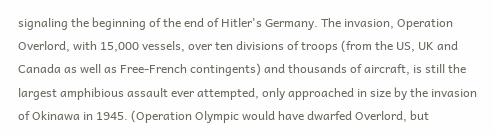signaling the beginning of the end of Hitler's Germany. The invasion, Operation Overlord, with 15,000 vessels, over ten divisions of troops (from the US, UK and Canada as well as Free-French contingents) and thousands of aircraft, is still the largest amphibious assault ever attempted, only approached in size by the invasion of Okinawa in 1945. (Operation Olympic would have dwarfed Overlord, but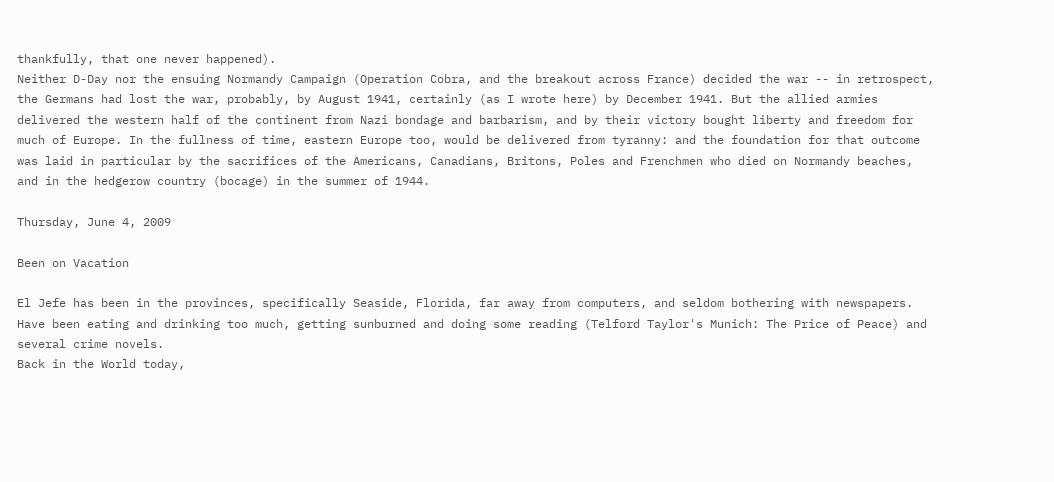thankfully, that one never happened).
Neither D-Day nor the ensuing Normandy Campaign (Operation Cobra, and the breakout across France) decided the war -- in retrospect, the Germans had lost the war, probably, by August 1941, certainly (as I wrote here) by December 1941. But the allied armies delivered the western half of the continent from Nazi bondage and barbarism, and by their victory bought liberty and freedom for much of Europe. In the fullness of time, eastern Europe too, would be delivered from tyranny: and the foundation for that outcome was laid in particular by the sacrifices of the Americans, Canadians, Britons, Poles and Frenchmen who died on Normandy beaches, and in the hedgerow country (bocage) in the summer of 1944.

Thursday, June 4, 2009

Been on Vacation

El Jefe has been in the provinces, specifically Seaside, Florida, far away from computers, and seldom bothering with newspapers. Have been eating and drinking too much, getting sunburned and doing some reading (Telford Taylor's Munich: The Price of Peace) and several crime novels.
Back in the World today,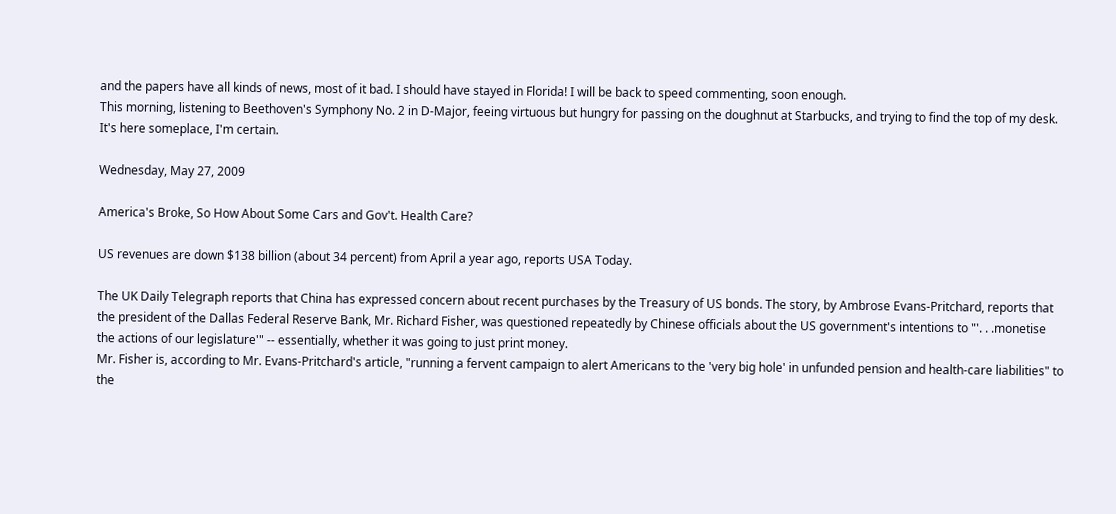and the papers have all kinds of news, most of it bad. I should have stayed in Florida! I will be back to speed commenting, soon enough.
This morning, listening to Beethoven's Symphony No. 2 in D-Major, feeing virtuous but hungry for passing on the doughnut at Starbucks, and trying to find the top of my desk. It's here someplace, I'm certain.

Wednesday, May 27, 2009

America's Broke, So How About Some Cars and Gov't. Health Care?

US revenues are down $138 billion (about 34 percent) from April a year ago, reports USA Today.

The UK Daily Telegraph reports that China has expressed concern about recent purchases by the Treasury of US bonds. The story, by Ambrose Evans-Pritchard, reports that the president of the Dallas Federal Reserve Bank, Mr. Richard Fisher, was questioned repeatedly by Chinese officials about the US government's intentions to "'. . .monetise the actions of our legislature'" -- essentially, whether it was going to just print money.
Mr. Fisher is, according to Mr. Evans-Pritchard's article, "running a fervent campaign to alert Americans to the 'very big hole' in unfunded pension and health-care liabilities" to the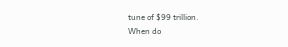tune of $99 trillion.
When do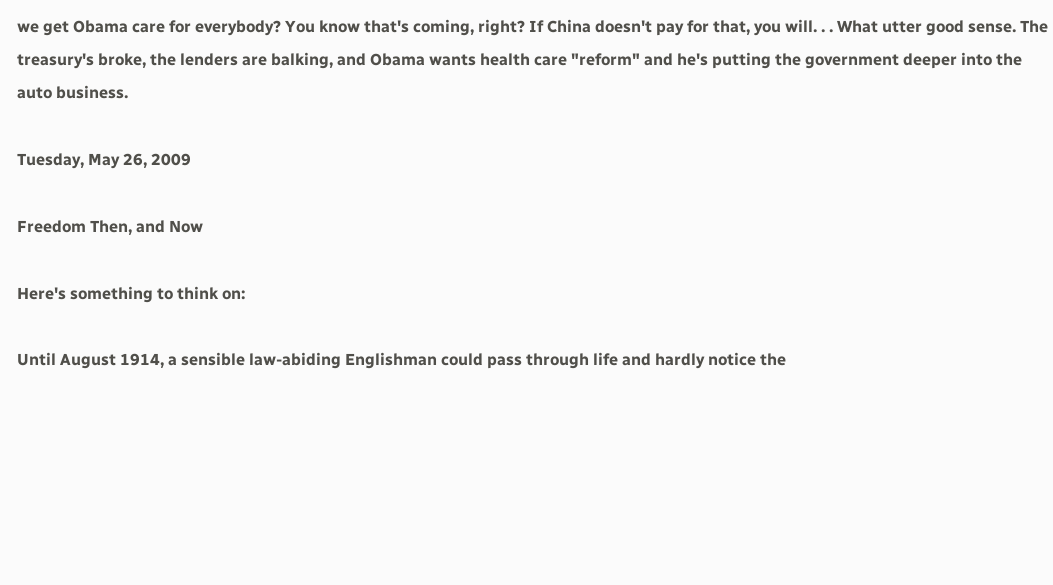we get Obama care for everybody? You know that's coming, right? If China doesn't pay for that, you will. . . What utter good sense. The treasury's broke, the lenders are balking, and Obama wants health care "reform" and he's putting the government deeper into the auto business.

Tuesday, May 26, 2009

Freedom Then, and Now

Here's something to think on:

Until August 1914, a sensible law-abiding Englishman could pass through life and hardly notice the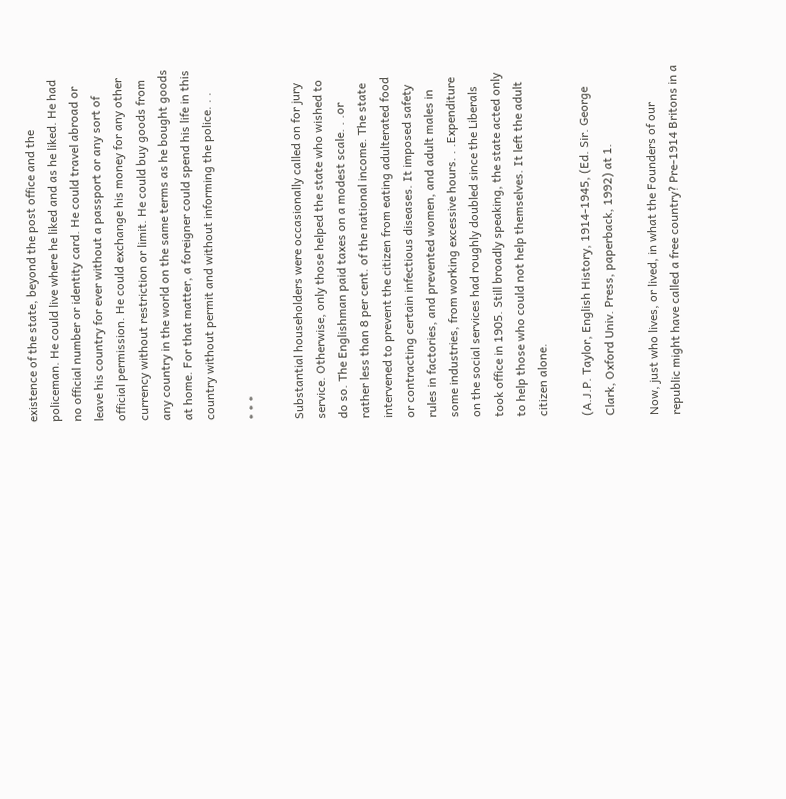existence of the state, beyond the post office and the policeman. He could live where he liked and as he liked. He had no official number or identity card. He could travel abroad or leave his country for ever without a passport or any sort of official permission. He could exchange his money for any other currency without restriction or limit. He could buy goods from any country in the world on the same terms as he bought goods at home. For that matter, a foreigner could spend his life in this country without permit and without informing the police. . .

* * *

Substantial householders were occasionally called on for jury service. Otherwise, only those helped the state who wished to do so. The Englishman paid taxes on a modest scale. . .or rather less than 8 per cent. of the national income. The state intervened to prevent the citizen from eating adulterated food or contracting certain infectious diseases. It imposed safety rules in factories, and prevented women, and adult males in some industries, from working excessive hours. . .Expenditure on the social services had roughly doubled since the Liberals took office in 1905. Still broadly speaking, the state acted only to help those who could not help themselves. It left the adult citizen alone.

(A.J.P. Taylor, English History, 1914-1945, (Ed. Sir. George Clark, Oxford Univ. Press, paperback, 1992) at 1.

Now, just who lives, or lived, in what the Founders of our republic might have called a free country? Pre-1914 Britons in a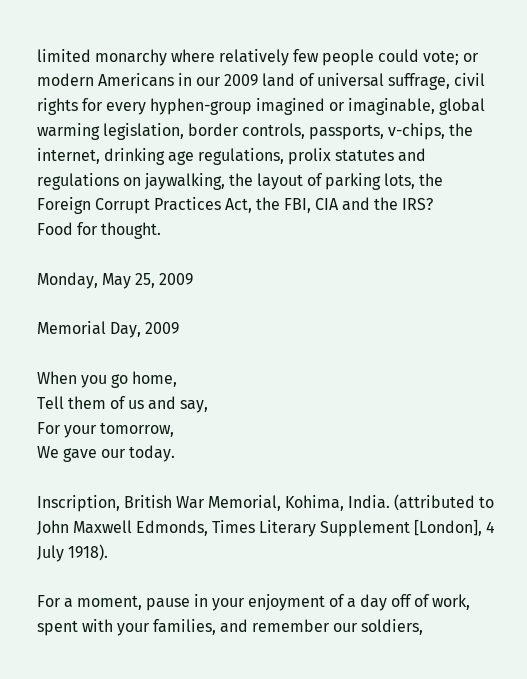limited monarchy where relatively few people could vote; or modern Americans in our 2009 land of universal suffrage, civil rights for every hyphen-group imagined or imaginable, global warming legislation, border controls, passports, v-chips, the internet, drinking age regulations, prolix statutes and regulations on jaywalking, the layout of parking lots, the Foreign Corrupt Practices Act, the FBI, CIA and the IRS?
Food for thought.

Monday, May 25, 2009

Memorial Day, 2009

When you go home,
Tell them of us and say,
For your tomorrow,
We gave our today.

Inscription, British War Memorial, Kohima, India. (attributed to John Maxwell Edmonds, Times Literary Supplement [London], 4 July 1918).

For a moment, pause in your enjoyment of a day off of work, spent with your families, and remember our soldiers,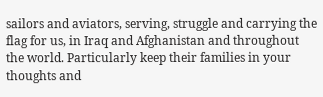sailors and aviators, serving, struggle and carrying the flag for us, in Iraq and Afghanistan and throughout the world. Particularly keep their families in your thoughts and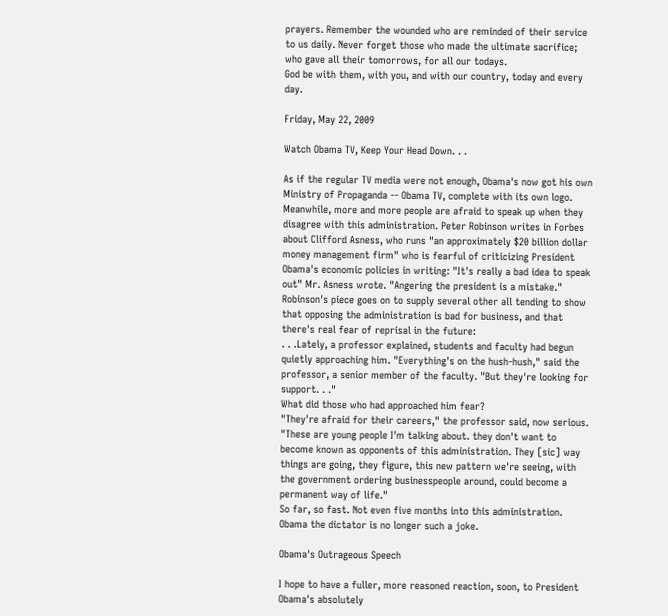prayers. Remember the wounded who are reminded of their service to us daily. Never forget those who made the ultimate sacrifice; who gave all their tomorrows, for all our todays.
God be with them, with you, and with our country, today and every day.

Friday, May 22, 2009

Watch Obama TV, Keep Your Head Down. . .

As if the regular TV media were not enough, Obama's now got his own Ministry of Propaganda -- Obama TV, complete with its own logo.
Meanwhile, more and more people are afraid to speak up when they disagree with this administration. Peter Robinson writes in Forbes about Clifford Asness, who runs "an approximately $20 billion dollar money management firm" who is fearful of criticizing President Obama's economic policies in writing: "It's really a bad idea to speak out" Mr. Asness wrote. "Angering the president is a mistake."
Robinson's piece goes on to supply several other all tending to show that opposing the administration is bad for business, and that there's real fear of reprisal in the future:
. . .Lately, a professor explained, students and faculty had begun quietly approaching him. "Everything's on the hush-hush," said the professor, a senior member of the faculty. "But they're looking for support. . ."
What did those who had approached him fear?
"They're afraid for their careers," the professor said, now serious. "These are young people I'm talking about. they don't want to become known as opponents of this administration. They [sic] way things are going, they figure, this new pattern we're seeing, with the government ordering businesspeople around, could become a permanent way of life."
So far, so fast. Not even five months into this administration. Obama the dictator is no longer such a joke.

Obama's Outrageous Speech

I hope to have a fuller, more reasoned reaction, soon, to President Obama's absolutely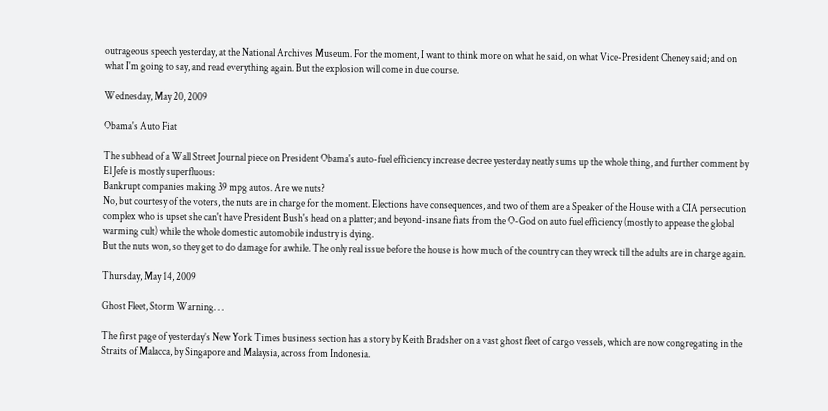outrageous speech yesterday, at the National Archives Museum. For the moment, I want to think more on what he said, on what Vice-President Cheney said; and on what I'm going to say, and read everything again. But the explosion will come in due course.

Wednesday, May 20, 2009

Obama's Auto Fiat

The subhead of a Wall Street Journal piece on President Obama's auto-fuel efficiency increase decree yesterday neatly sums up the whole thing, and further comment by El Jefe is mostly superfluous:
Bankrupt companies making 39 mpg autos. Are we nuts?
No, but courtesy of the voters, the nuts are in charge for the moment. Elections have consequences, and two of them are a Speaker of the House with a CIA persecution complex who is upset she can't have President Bush's head on a platter; and beyond-insane fiats from the O-God on auto fuel efficiency (mostly to appease the global warming cult) while the whole domestic automobile industry is dying.
But the nuts won, so they get to do damage for awhile. The only real issue before the house is how much of the country can they wreck till the adults are in charge again.

Thursday, May 14, 2009

Ghost Fleet, Storm Warning. . .

The first page of yesterday’s New York Times business section has a story by Keith Bradsher on a vast ghost fleet of cargo vessels, which are now congregating in the Straits of Malacca, by Singapore and Malaysia, across from Indonesia.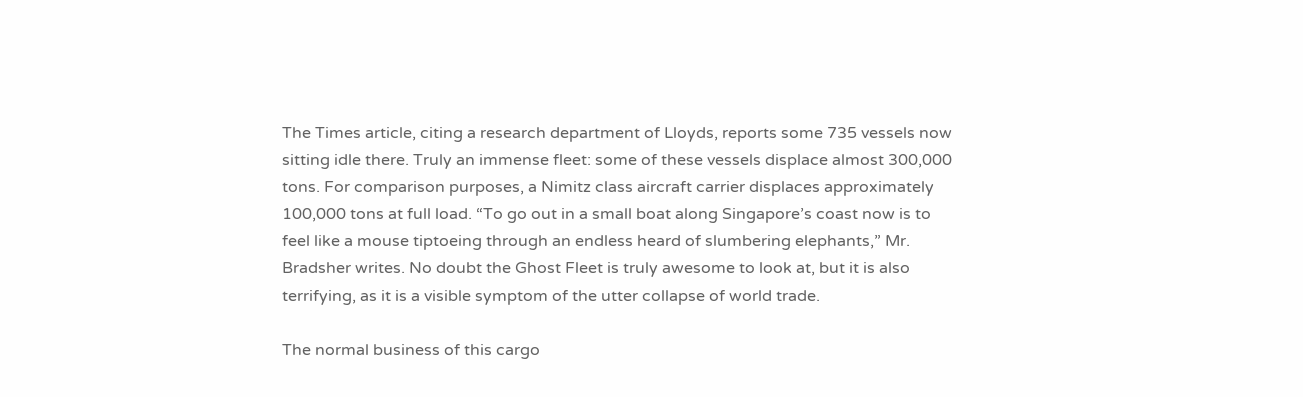The Times article, citing a research department of Lloyds, reports some 735 vessels now sitting idle there. Truly an immense fleet: some of these vessels displace almost 300,000 tons. For comparison purposes, a Nimitz class aircraft carrier displaces approximately 100,000 tons at full load. “To go out in a small boat along Singapore’s coast now is to feel like a mouse tiptoeing through an endless heard of slumbering elephants,” Mr. Bradsher writes. No doubt the Ghost Fleet is truly awesome to look at, but it is also terrifying, as it is a visible symptom of the utter collapse of world trade.

The normal business of this cargo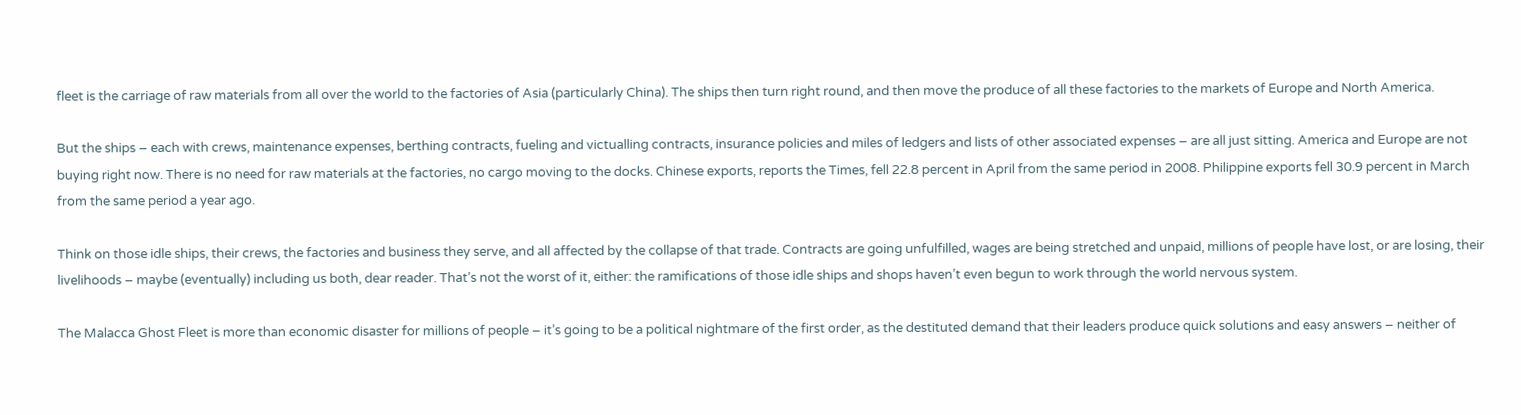fleet is the carriage of raw materials from all over the world to the factories of Asia (particularly China). The ships then turn right round, and then move the produce of all these factories to the markets of Europe and North America.

But the ships – each with crews, maintenance expenses, berthing contracts, fueling and victualling contracts, insurance policies and miles of ledgers and lists of other associated expenses – are all just sitting. America and Europe are not buying right now. There is no need for raw materials at the factories, no cargo moving to the docks. Chinese exports, reports the Times, fell 22.8 percent in April from the same period in 2008. Philippine exports fell 30.9 percent in March from the same period a year ago.

Think on those idle ships, their crews, the factories and business they serve, and all affected by the collapse of that trade. Contracts are going unfulfilled, wages are being stretched and unpaid, millions of people have lost, or are losing, their livelihoods – maybe (eventually) including us both, dear reader. That’s not the worst of it, either: the ramifications of those idle ships and shops haven’t even begun to work through the world nervous system.

The Malacca Ghost Fleet is more than economic disaster for millions of people – it’s going to be a political nightmare of the first order, as the destituted demand that their leaders produce quick solutions and easy answers – neither of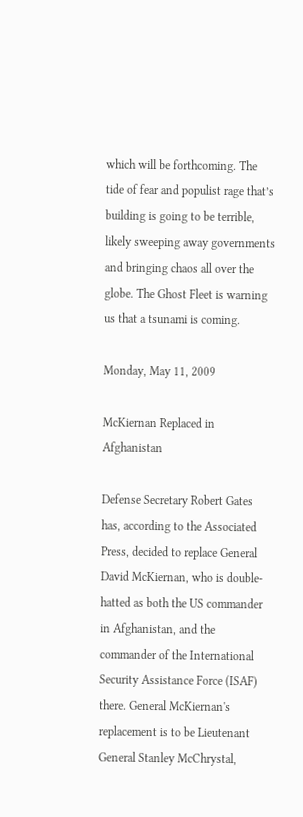which will be forthcoming. The tide of fear and populist rage that’s building is going to be terrible, likely sweeping away governments and bringing chaos all over the globe. The Ghost Fleet is warning us that a tsunami is coming.

Monday, May 11, 2009

McKiernan Replaced in Afghanistan

Defense Secretary Robert Gates has, according to the Associated Press, decided to replace General David McKiernan, who is double-hatted as both the US commander in Afghanistan, and the commander of the International Security Assistance Force (ISAF) there. General McKiernan's replacement is to be Lieutenant General Stanley McChrystal,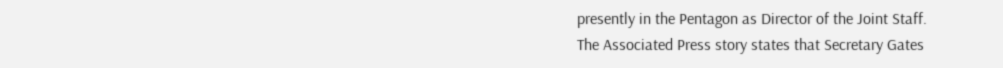presently in the Pentagon as Director of the Joint Staff.
The Associated Press story states that Secretary Gates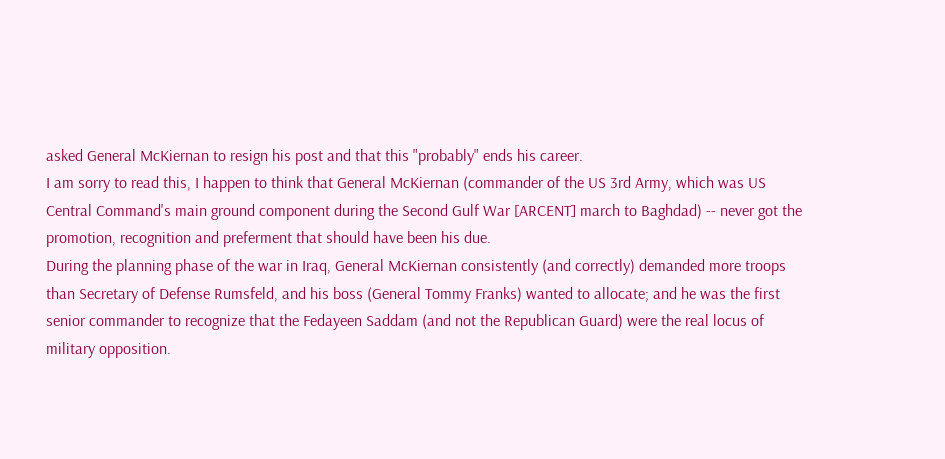asked General McKiernan to resign his post and that this "probably" ends his career.
I am sorry to read this, I happen to think that General McKiernan (commander of the US 3rd Army, which was US Central Command's main ground component during the Second Gulf War [ARCENT] march to Baghdad) -- never got the promotion, recognition and preferment that should have been his due.
During the planning phase of the war in Iraq, General McKiernan consistently (and correctly) demanded more troops than Secretary of Defense Rumsfeld, and his boss (General Tommy Franks) wanted to allocate; and he was the first senior commander to recognize that the Fedayeen Saddam (and not the Republican Guard) were the real locus of military opposition.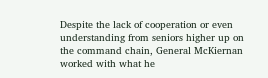Despite the lack of cooperation or even understanding from seniors higher up on the command chain, General McKiernan worked with what he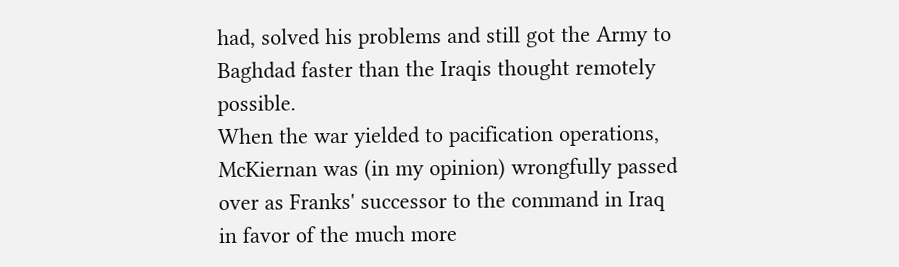had, solved his problems and still got the Army to Baghdad faster than the Iraqis thought remotely possible.
When the war yielded to pacification operations, McKiernan was (in my opinion) wrongfully passed over as Franks' successor to the command in Iraq in favor of the much more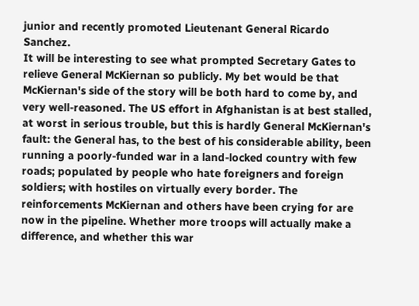junior and recently promoted Lieutenant General Ricardo Sanchez.
It will be interesting to see what prompted Secretary Gates to relieve General McKiernan so publicly. My bet would be that McKiernan's side of the story will be both hard to come by, and very well-reasoned. The US effort in Afghanistan is at best stalled, at worst in serious trouble, but this is hardly General McKiernan's fault: the General has, to the best of his considerable ability, been running a poorly-funded war in a land-locked country with few roads; populated by people who hate foreigners and foreign soldiers; with hostiles on virtually every border. The reinforcements McKiernan and others have been crying for are now in the pipeline. Whether more troops will actually make a difference, and whether this war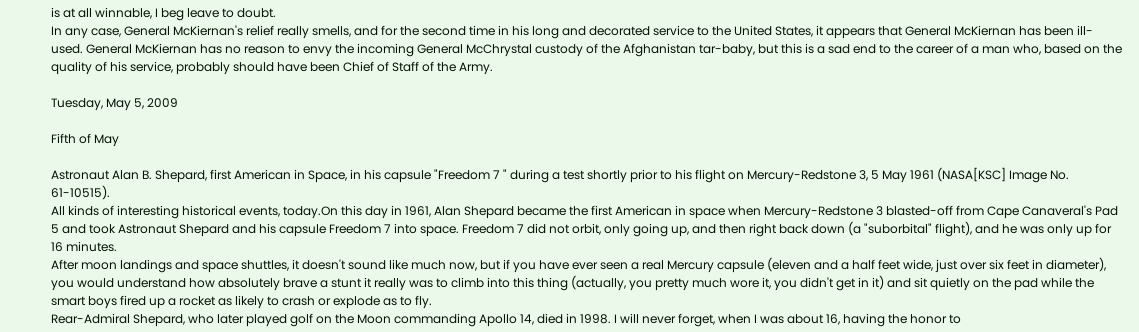is at all winnable, I beg leave to doubt.
In any case, General McKiernan's relief really smells, and for the second time in his long and decorated service to the United States, it appears that General McKiernan has been ill-used. General McKiernan has no reason to envy the incoming General McChrystal custody of the Afghanistan tar-baby, but this is a sad end to the career of a man who, based on the quality of his service, probably should have been Chief of Staff of the Army.

Tuesday, May 5, 2009

Fifth of May

Astronaut Alan B. Shepard, first American in Space, in his capsule "Freedom 7 " during a test shortly prior to his flight on Mercury-Redstone 3, 5 May 1961 (NASA[KSC] Image No. 61-10515).
All kinds of interesting historical events, today.On this day in 1961, Alan Shepard became the first American in space when Mercury-Redstone 3 blasted-off from Cape Canaveral's Pad 5 and took Astronaut Shepard and his capsule Freedom 7 into space. Freedom 7 did not orbit, only going up, and then right back down (a "suborbital" flight), and he was only up for 16 minutes.
After moon landings and space shuttles, it doesn't sound like much now, but if you have ever seen a real Mercury capsule (eleven and a half feet wide, just over six feet in diameter), you would understand how absolutely brave a stunt it really was to climb into this thing (actually, you pretty much wore it, you didn't get in it) and sit quietly on the pad while the smart boys fired up a rocket as likely to crash or explode as to fly.
Rear-Admiral Shepard, who later played golf on the Moon commanding Apollo 14, died in 1998. I will never forget, when I was about 16, having the honor to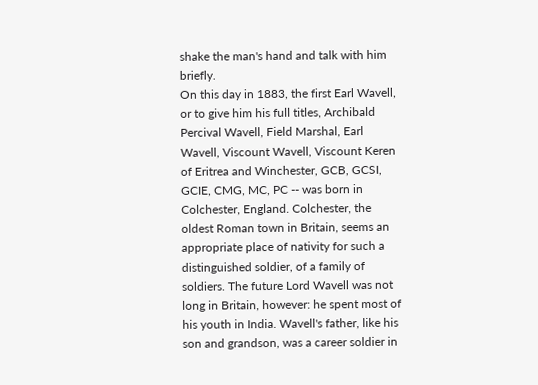shake the man's hand and talk with him briefly.
On this day in 1883, the first Earl Wavell, or to give him his full titles, Archibald Percival Wavell, Field Marshal, Earl Wavell, Viscount Wavell, Viscount Keren of Eritrea and Winchester, GCB, GCSI, GCIE, CMG, MC, PC -- was born in Colchester, England. Colchester, the oldest Roman town in Britain, seems an appropriate place of nativity for such a distinguished soldier, of a family of soldiers. The future Lord Wavell was not long in Britain, however: he spent most of his youth in India. Wavell's father, like his son and grandson, was a career soldier in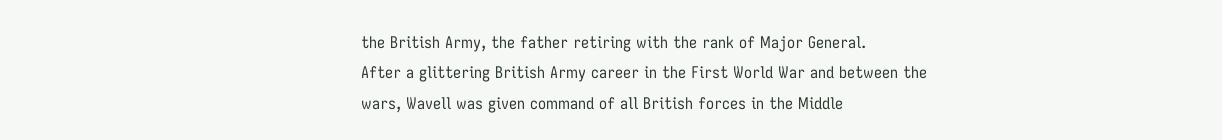the British Army, the father retiring with the rank of Major General.
After a glittering British Army career in the First World War and between the wars, Wavell was given command of all British forces in the Middle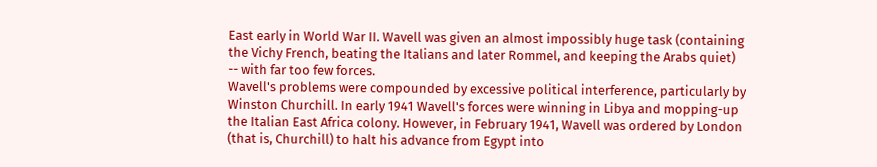East early in World War II. Wavell was given an almost impossibly huge task (containing the Vichy French, beating the Italians and later Rommel, and keeping the Arabs quiet) -- with far too few forces.
Wavell's problems were compounded by excessive political interference, particularly by Winston Churchill. In early 1941 Wavell's forces were winning in Libya and mopping-up the Italian East Africa colony. However, in February 1941, Wavell was ordered by London (that is, Churchill) to halt his advance from Egypt into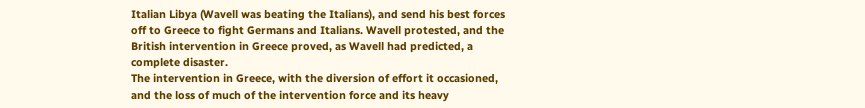Italian Libya (Wavell was beating the Italians), and send his best forces off to Greece to fight Germans and Italians. Wavell protested, and the British intervention in Greece proved, as Wavell had predicted, a complete disaster.
The intervention in Greece, with the diversion of effort it occasioned, and the loss of much of the intervention force and its heavy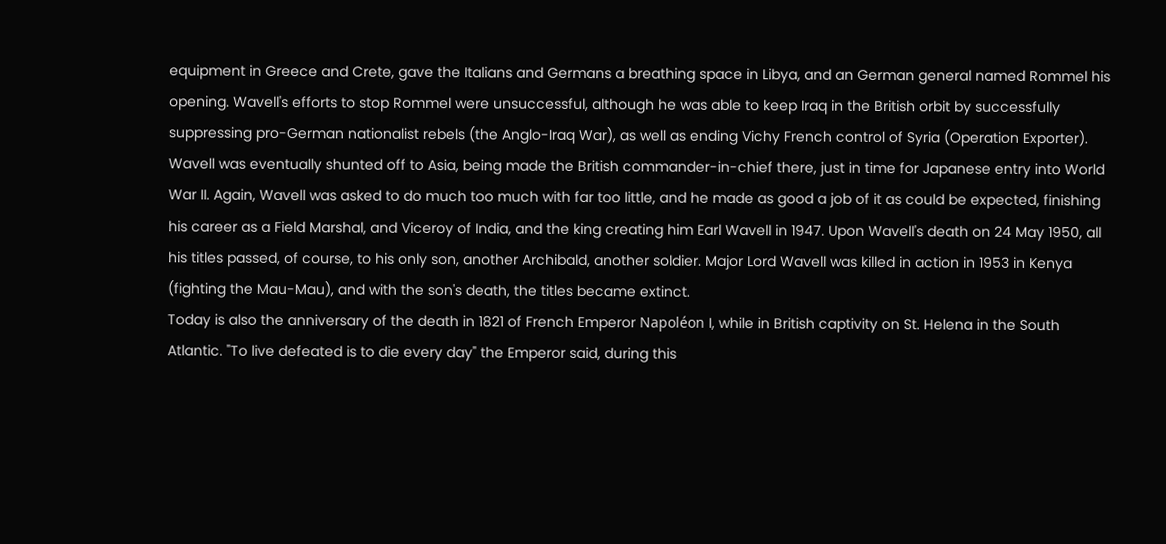equipment in Greece and Crete, gave the Italians and Germans a breathing space in Libya, and an German general named Rommel his opening. Wavell's efforts to stop Rommel were unsuccessful, although he was able to keep Iraq in the British orbit by successfully suppressing pro-German nationalist rebels (the Anglo-Iraq War), as well as ending Vichy French control of Syria (Operation Exporter).
Wavell was eventually shunted off to Asia, being made the British commander-in-chief there, just in time for Japanese entry into World War II. Again, Wavell was asked to do much too much with far too little, and he made as good a job of it as could be expected, finishing his career as a Field Marshal, and Viceroy of India, and the king creating him Earl Wavell in 1947. Upon Wavell's death on 24 May 1950, all his titles passed, of course, to his only son, another Archibald, another soldier. Major Lord Wavell was killed in action in 1953 in Kenya (fighting the Mau-Mau), and with the son's death, the titles became extinct.
Today is also the anniversary of the death in 1821 of French Emperor Napoléon I, while in British captivity on St. Helena in the South Atlantic. "To live defeated is to die every day" the Emperor said, during this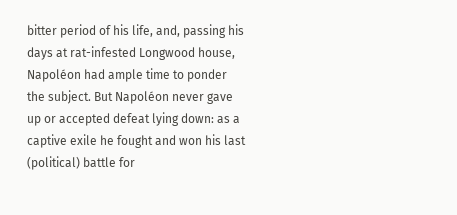bitter period of his life, and, passing his days at rat-infested Longwood house, Napoléon had ample time to ponder the subject. But Napoléon never gave up or accepted defeat lying down: as a captive exile he fought and won his last (political) battle for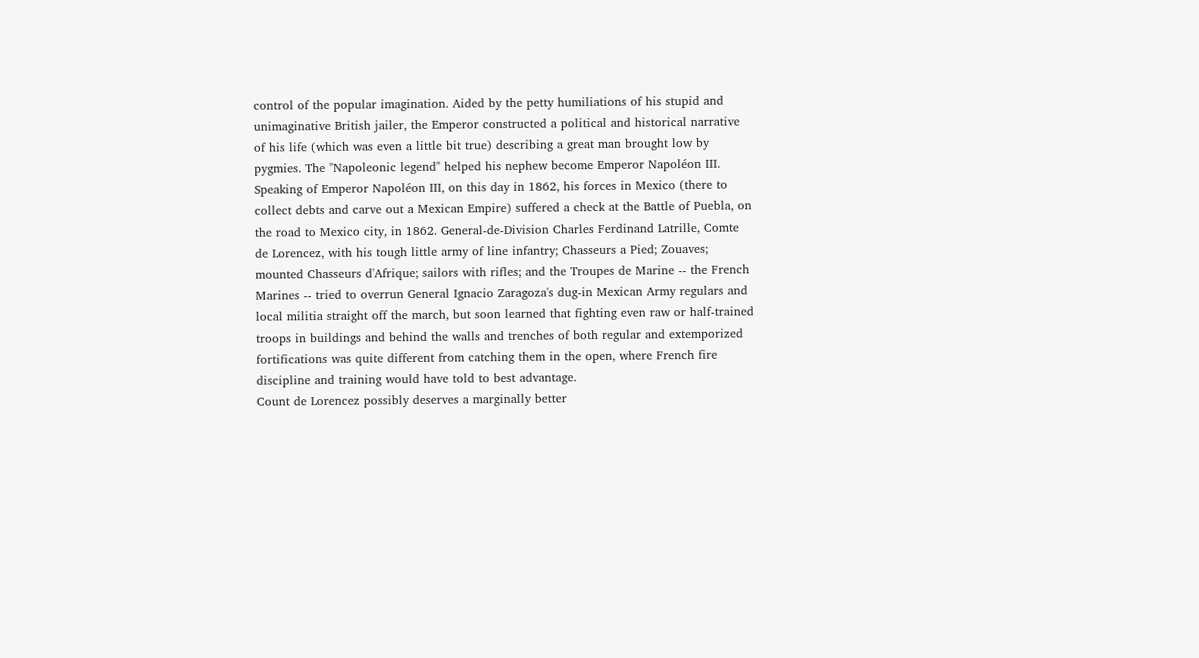control of the popular imagination. Aided by the petty humiliations of his stupid and unimaginative British jailer, the Emperor constructed a political and historical narrative of his life (which was even a little bit true) describing a great man brought low by pygmies. The "Napoleonic legend" helped his nephew become Emperor Napoléon III.
Speaking of Emperor Napoléon III, on this day in 1862, his forces in Mexico (there to collect debts and carve out a Mexican Empire) suffered a check at the Battle of Puebla, on the road to Mexico city, in 1862. General-de-Division Charles Ferdinand Latrille, Comte de Lorencez, with his tough little army of line infantry; Chasseurs a Pied; Zouaves; mounted Chasseurs d'Afrique; sailors with rifles; and the Troupes de Marine -- the French Marines -- tried to overrun General Ignacio Zaragoza's dug-in Mexican Army regulars and local militia straight off the march, but soon learned that fighting even raw or half-trained troops in buildings and behind the walls and trenches of both regular and extemporized fortifications was quite different from catching them in the open, where French fire discipline and training would have told to best advantage.
Count de Lorencez possibly deserves a marginally better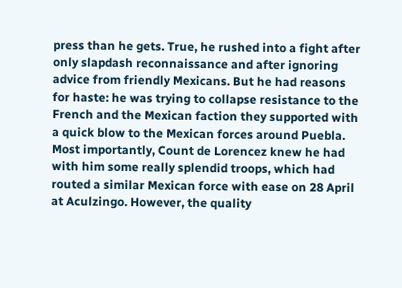press than he gets. True, he rushed into a fight after only slapdash reconnaissance and after ignoring advice from friendly Mexicans. But he had reasons for haste: he was trying to collapse resistance to the French and the Mexican faction they supported with a quick blow to the Mexican forces around Puebla. Most importantly, Count de Lorencez knew he had with him some really splendid troops, which had routed a similar Mexican force with ease on 28 April at Aculzingo. However, the quality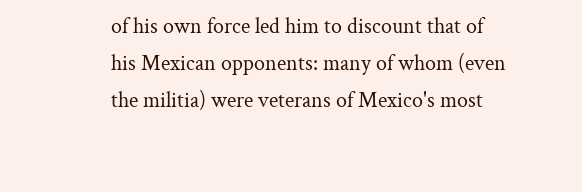of his own force led him to discount that of his Mexican opponents: many of whom (even the militia) were veterans of Mexico's most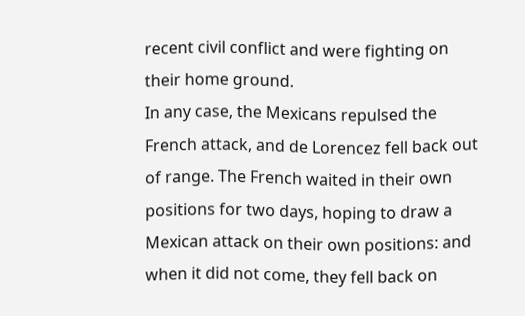recent civil conflict and were fighting on their home ground.
In any case, the Mexicans repulsed the French attack, and de Lorencez fell back out of range. The French waited in their own positions for two days, hoping to draw a Mexican attack on their own positions: and when it did not come, they fell back on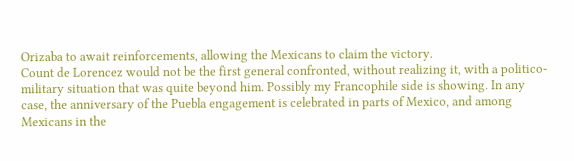Orizaba to await reinforcements, allowing the Mexicans to claim the victory.
Count de Lorencez would not be the first general confronted, without realizing it, with a politico-military situation that was quite beyond him. Possibly my Francophile side is showing. In any case, the anniversary of the Puebla engagement is celebrated in parts of Mexico, and among Mexicans in the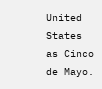United States as Cinco de Mayo.